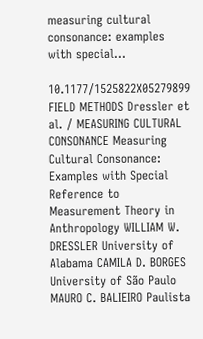measuring cultural consonance: examples with special...

10.1177/1525822X05279899 FIELD METHODS Dressler et al. / MEASURING CULTURAL CONSONANCE Measuring Cultural Consonance: Examples with Special Reference to Measurement Theory in Anthropology WILLIAM W. DRESSLER University of Alabama CAMILA D. BORGES University of São Paulo MAURO C. BALIEIRO Paulista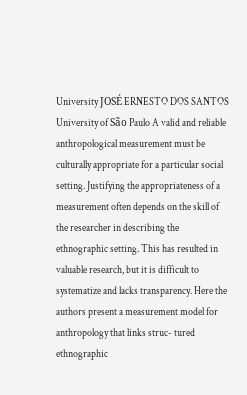University JOSÉ ERNESTO DOS SANTOS University of São Paulo A valid and reliable anthropological measurement must be culturally appropriate for a particular social setting. Justifying the appropriateness of a measurement often depends on the skill of the researcher in describing the ethnographic setting. This has resulted in valuable research, but it is difficult to systematize and lacks transparency. Here the authors present a measurement model for anthropology that links struc- tured ethnographic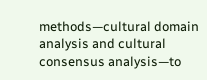methods—cultural domain analysis and cultural consensus analysis—to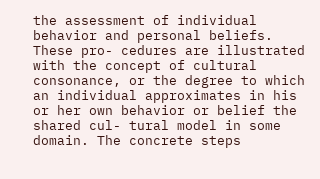the assessment of individual behavior and personal beliefs. These pro- cedures are illustrated with the concept of cultural consonance, or the degree to which an individual approximates in his or her own behavior or belief the shared cul- tural model in some domain. The concrete steps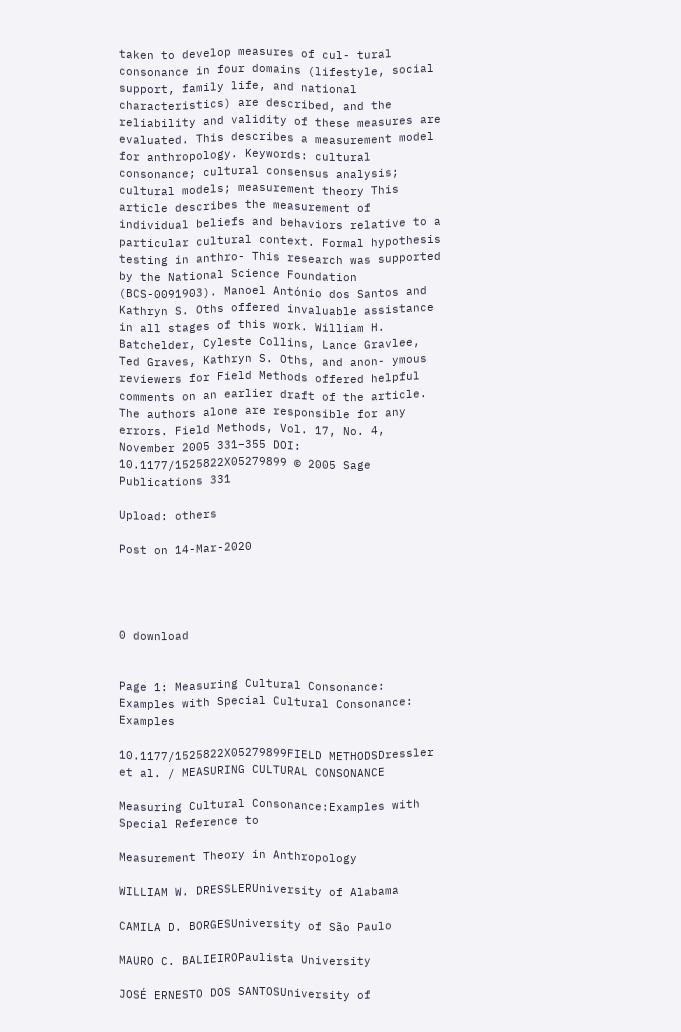taken to develop measures of cul- tural consonance in four domains (lifestyle, social support, family life, and national characteristics) are described, and the reliability and validity of these measures are evaluated. This describes a measurement model for anthropology. Keywords: cultural consonance; cultural consensus analysis; cultural models; measurement theory This article describes the measurement of individual beliefs and behaviors relative to a particular cultural context. Formal hypothesis testing in anthro- This research was supported by the National Science Foundation (BCS-0091903). Manoel António dos Santos and Kathryn S. Oths offered invaluable assistance in all stages of this work. William H. Batchelder, Cyleste Collins, Lance Gravlee, Ted Graves, Kathryn S. Oths, and anon- ymous reviewers for Field Methods offered helpful comments on an earlier draft of the article. The authors alone are responsible for any errors. Field Methods, Vol. 17, No. 4, November 2005 331–355 DOI: 10.1177/1525822X05279899 © 2005 Sage Publications 331

Upload: others

Post on 14-Mar-2020




0 download


Page 1: Measuring Cultural Consonance: Examples with Special Cultural Consonance: Examples

10.1177/1525822X05279899FIELD METHODSDressler et al. / MEASURING CULTURAL CONSONANCE

Measuring Cultural Consonance:Examples with Special Reference to

Measurement Theory in Anthropology

WILLIAM W. DRESSLERUniversity of Alabama

CAMILA D. BORGESUniversity of São Paulo

MAURO C. BALIEIROPaulista University

JOSÉ ERNESTO DOS SANTOSUniversity of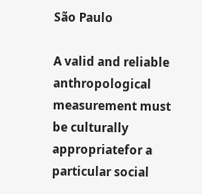São Paulo

A valid and reliable anthropological measurement must be culturally appropriatefor a particular social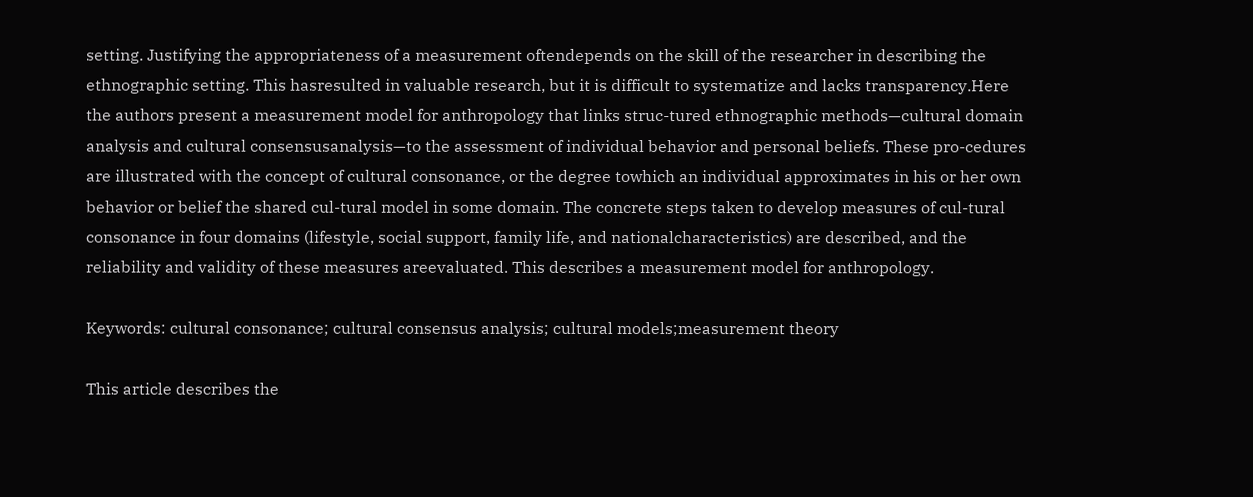setting. Justifying the appropriateness of a measurement oftendepends on the skill of the researcher in describing the ethnographic setting. This hasresulted in valuable research, but it is difficult to systematize and lacks transparency.Here the authors present a measurement model for anthropology that links struc-tured ethnographic methods—cultural domain analysis and cultural consensusanalysis—to the assessment of individual behavior and personal beliefs. These pro-cedures are illustrated with the concept of cultural consonance, or the degree towhich an individual approximates in his or her own behavior or belief the shared cul-tural model in some domain. The concrete steps taken to develop measures of cul-tural consonance in four domains (lifestyle, social support, family life, and nationalcharacteristics) are described, and the reliability and validity of these measures areevaluated. This describes a measurement model for anthropology.

Keywords: cultural consonance; cultural consensus analysis; cultural models;measurement theory

This article describes the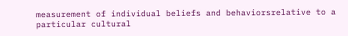measurement of individual beliefs and behaviorsrelative to a particular cultural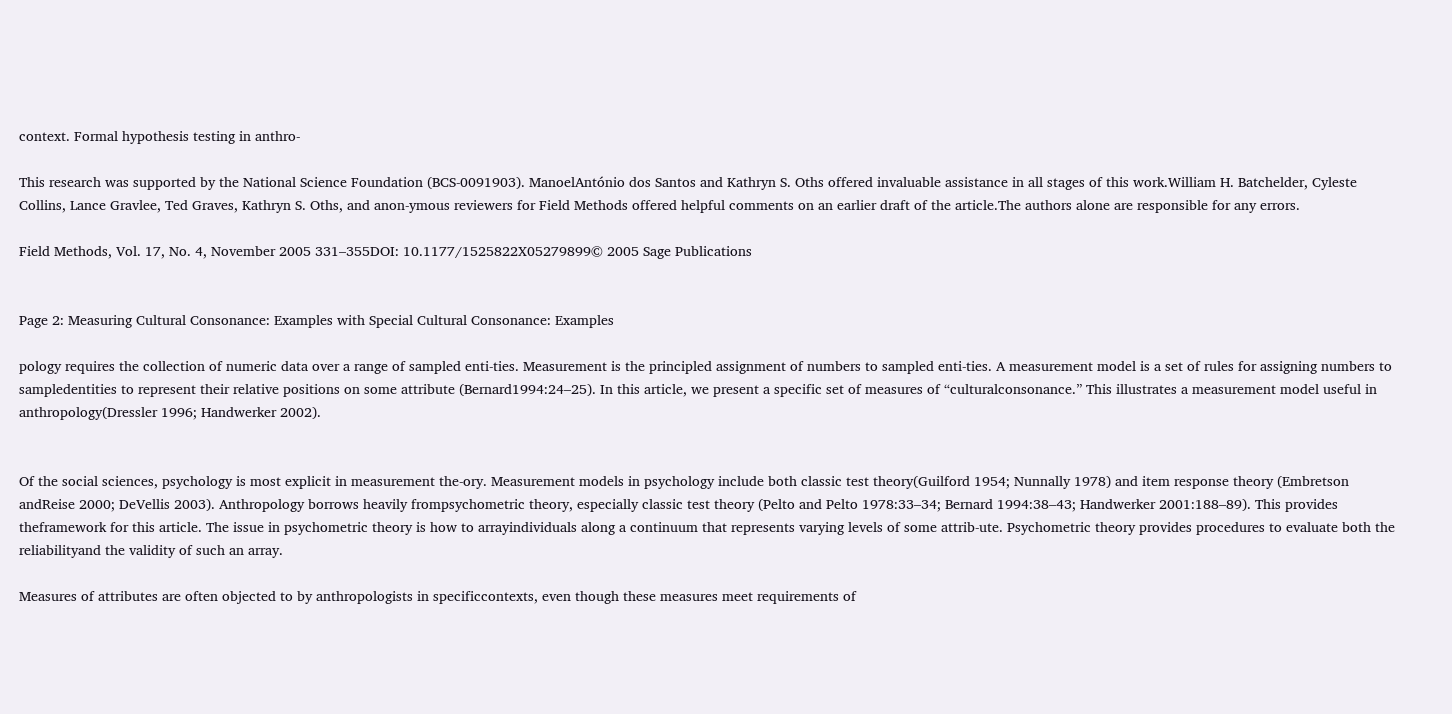context. Formal hypothesis testing in anthro-

This research was supported by the National Science Foundation (BCS-0091903). ManoelAntónio dos Santos and Kathryn S. Oths offered invaluable assistance in all stages of this work.William H. Batchelder, Cyleste Collins, Lance Gravlee, Ted Graves, Kathryn S. Oths, and anon-ymous reviewers for Field Methods offered helpful comments on an earlier draft of the article.The authors alone are responsible for any errors.

Field Methods, Vol. 17, No. 4, November 2005 331–355DOI: 10.1177/1525822X05279899© 2005 Sage Publications


Page 2: Measuring Cultural Consonance: Examples with Special Cultural Consonance: Examples

pology requires the collection of numeric data over a range of sampled enti-ties. Measurement is the principled assignment of numbers to sampled enti-ties. A measurement model is a set of rules for assigning numbers to sampledentities to represent their relative positions on some attribute (Bernard1994:24–25). In this article, we present a specific set of measures of “culturalconsonance.” This illustrates a measurement model useful in anthropology(Dressler 1996; Handwerker 2002).


Of the social sciences, psychology is most explicit in measurement the-ory. Measurement models in psychology include both classic test theory(Guilford 1954; Nunnally 1978) and item response theory (Embretson andReise 2000; DeVellis 2003). Anthropology borrows heavily frompsychometric theory, especially classic test theory (Pelto and Pelto 1978:33–34; Bernard 1994:38–43; Handwerker 2001:188–89). This provides theframework for this article. The issue in psychometric theory is how to arrayindividuals along a continuum that represents varying levels of some attrib-ute. Psychometric theory provides procedures to evaluate both the reliabilityand the validity of such an array.

Measures of attributes are often objected to by anthropologists in specificcontexts, even though these measures meet requirements of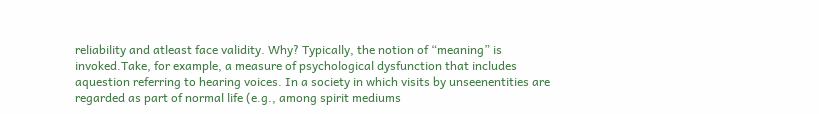reliability and atleast face validity. Why? Typically, the notion of “meaning” is invoked.Take, for example, a measure of psychological dysfunction that includes aquestion referring to hearing voices. In a society in which visits by unseenentities are regarded as part of normal life (e.g., among spirit mediums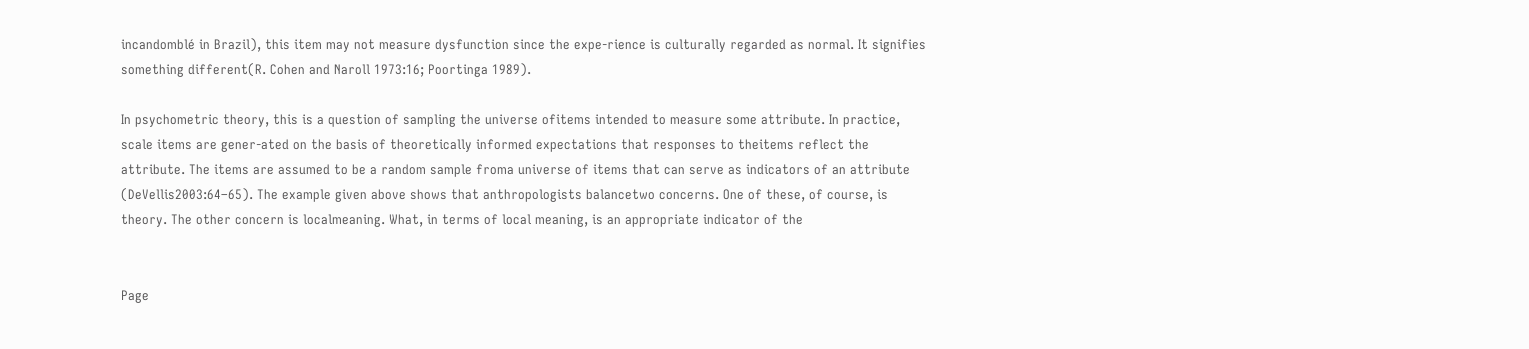incandomblé in Brazil), this item may not measure dysfunction since the expe-rience is culturally regarded as normal. It signifies something different(R. Cohen and Naroll 1973:16; Poortinga 1989).

In psychometric theory, this is a question of sampling the universe ofitems intended to measure some attribute. In practice, scale items are gener-ated on the basis of theoretically informed expectations that responses to theitems reflect the attribute. The items are assumed to be a random sample froma universe of items that can serve as indicators of an attribute (DeVellis2003:64–65). The example given above shows that anthropologists balancetwo concerns. One of these, of course, is theory. The other concern is localmeaning. What, in terms of local meaning, is an appropriate indicator of the


Page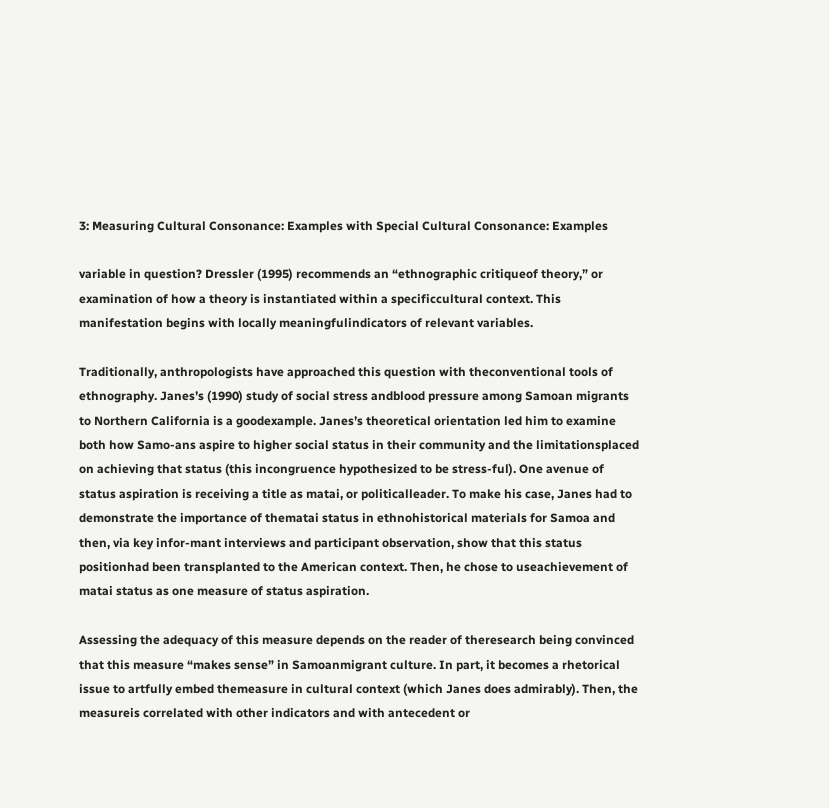3: Measuring Cultural Consonance: Examples with Special Cultural Consonance: Examples

variable in question? Dressler (1995) recommends an “ethnographic critiqueof theory,” or examination of how a theory is instantiated within a specificcultural context. This manifestation begins with locally meaningfulindicators of relevant variables.

Traditionally, anthropologists have approached this question with theconventional tools of ethnography. Janes’s (1990) study of social stress andblood pressure among Samoan migrants to Northern California is a goodexample. Janes’s theoretical orientation led him to examine both how Samo-ans aspire to higher social status in their community and the limitationsplaced on achieving that status (this incongruence hypothesized to be stress-ful). One avenue of status aspiration is receiving a title as matai, or politicalleader. To make his case, Janes had to demonstrate the importance of thematai status in ethnohistorical materials for Samoa and then, via key infor-mant interviews and participant observation, show that this status positionhad been transplanted to the American context. Then, he chose to useachievement of matai status as one measure of status aspiration.

Assessing the adequacy of this measure depends on the reader of theresearch being convinced that this measure “makes sense” in Samoanmigrant culture. In part, it becomes a rhetorical issue to artfully embed themeasure in cultural context (which Janes does admirably). Then, the measureis correlated with other indicators and with antecedent or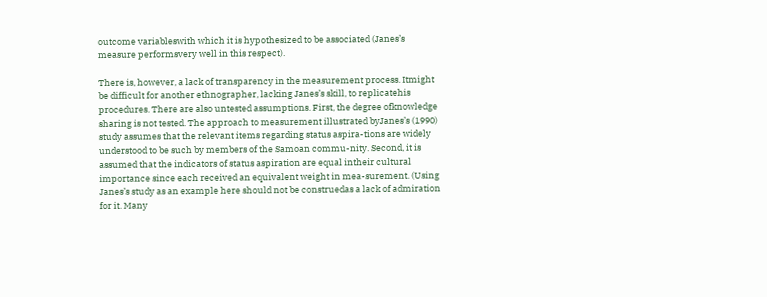outcome variableswith which it is hypothesized to be associated (Janes’s measure performsvery well in this respect).

There is, however, a lack of transparency in the measurement process. Itmight be difficult for another ethnographer, lacking Janes’s skill, to replicatehis procedures. There are also untested assumptions. First, the degree ofknowledge sharing is not tested. The approach to measurement illustrated byJanes’s (1990) study assumes that the relevant items regarding status aspira-tions are widely understood to be such by members of the Samoan commu-nity. Second, it is assumed that the indicators of status aspiration are equal intheir cultural importance since each received an equivalent weight in mea-surement. (Using Janes’s study as an example here should not be construedas a lack of admiration for it. Many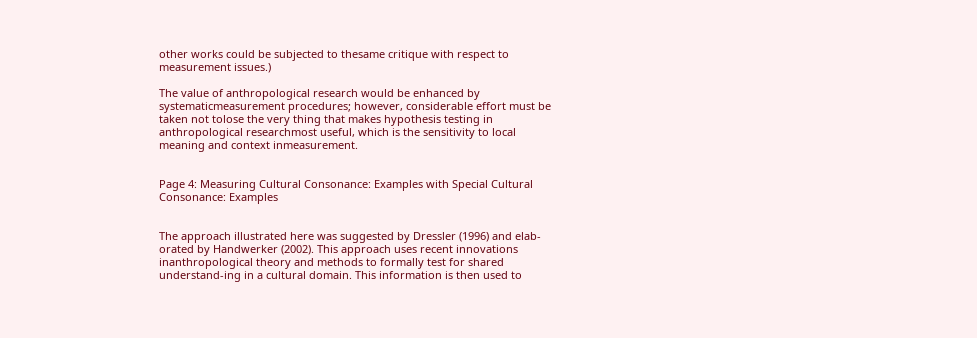other works could be subjected to thesame critique with respect to measurement issues.)

The value of anthropological research would be enhanced by systematicmeasurement procedures; however, considerable effort must be taken not tolose the very thing that makes hypothesis testing in anthropological researchmost useful, which is the sensitivity to local meaning and context inmeasurement.


Page 4: Measuring Cultural Consonance: Examples with Special Cultural Consonance: Examples


The approach illustrated here was suggested by Dressler (1996) and elab-orated by Handwerker (2002). This approach uses recent innovations inanthropological theory and methods to formally test for shared understand-ing in a cultural domain. This information is then used to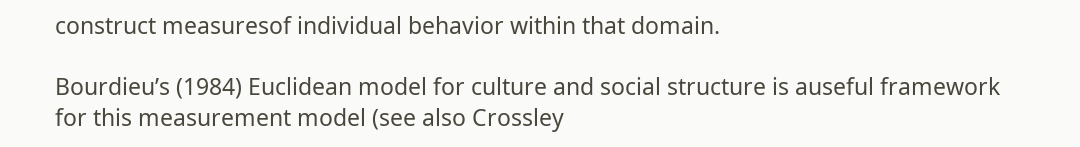construct measuresof individual behavior within that domain.

Bourdieu’s (1984) Euclidean model for culture and social structure is auseful framework for this measurement model (see also Crossley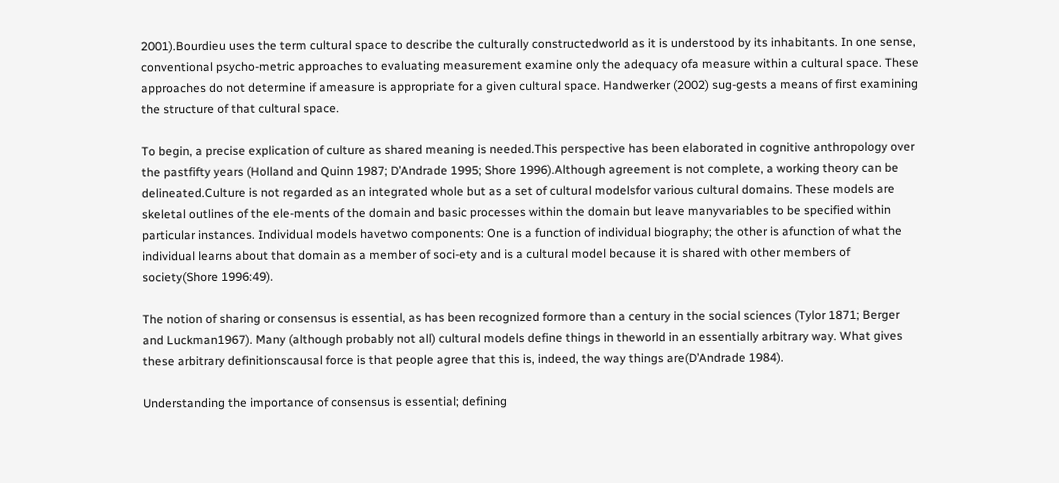2001).Bourdieu uses the term cultural space to describe the culturally constructedworld as it is understood by its inhabitants. In one sense, conventional psycho-metric approaches to evaluating measurement examine only the adequacy ofa measure within a cultural space. These approaches do not determine if ameasure is appropriate for a given cultural space. Handwerker (2002) sug-gests a means of first examining the structure of that cultural space.

To begin, a precise explication of culture as shared meaning is needed.This perspective has been elaborated in cognitive anthropology over the pastfifty years (Holland and Quinn 1987; D’Andrade 1995; Shore 1996).Although agreement is not complete, a working theory can be delineated.Culture is not regarded as an integrated whole but as a set of cultural modelsfor various cultural domains. These models are skeletal outlines of the ele-ments of the domain and basic processes within the domain but leave manyvariables to be specified within particular instances. Individual models havetwo components: One is a function of individual biography; the other is afunction of what the individual learns about that domain as a member of soci-ety and is a cultural model because it is shared with other members of society(Shore 1996:49).

The notion of sharing or consensus is essential, as has been recognized formore than a century in the social sciences (Tylor 1871; Berger and Luckman1967). Many (although probably not all) cultural models define things in theworld in an essentially arbitrary way. What gives these arbitrary definitionscausal force is that people agree that this is, indeed, the way things are(D’Andrade 1984).

Understanding the importance of consensus is essential; defining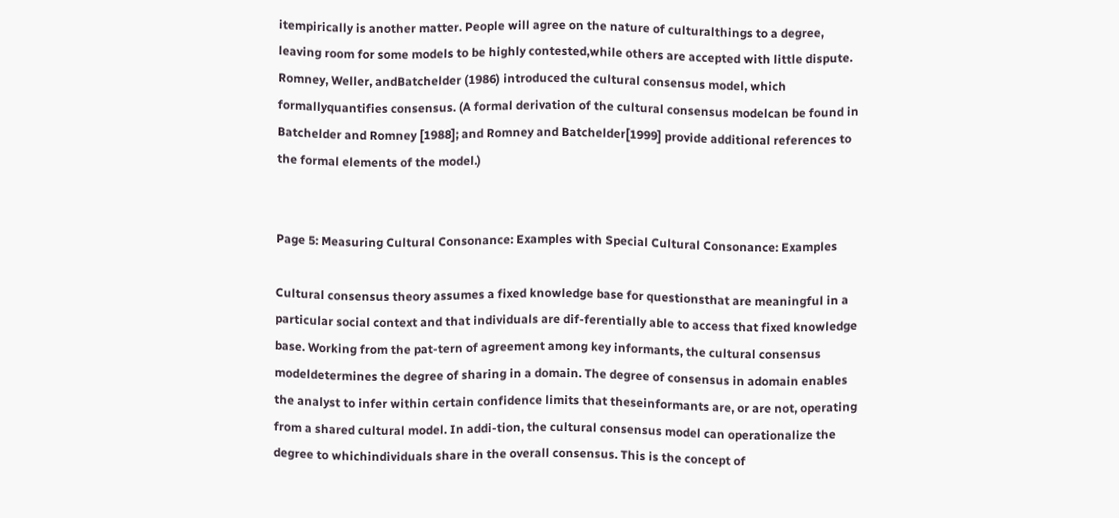itempirically is another matter. People will agree on the nature of culturalthings to a degree, leaving room for some models to be highly contested,while others are accepted with little dispute. Romney, Weller, andBatchelder (1986) introduced the cultural consensus model, which formallyquantifies consensus. (A formal derivation of the cultural consensus modelcan be found in Batchelder and Romney [1988]; and Romney and Batchelder[1999] provide additional references to the formal elements of the model.)


Page 5: Measuring Cultural Consonance: Examples with Special Cultural Consonance: Examples

Cultural consensus theory assumes a fixed knowledge base for questionsthat are meaningful in a particular social context and that individuals are dif-ferentially able to access that fixed knowledge base. Working from the pat-tern of agreement among key informants, the cultural consensus modeldetermines the degree of sharing in a domain. The degree of consensus in adomain enables the analyst to infer within certain confidence limits that theseinformants are, or are not, operating from a shared cultural model. In addi-tion, the cultural consensus model can operationalize the degree to whichindividuals share in the overall consensus. This is the concept of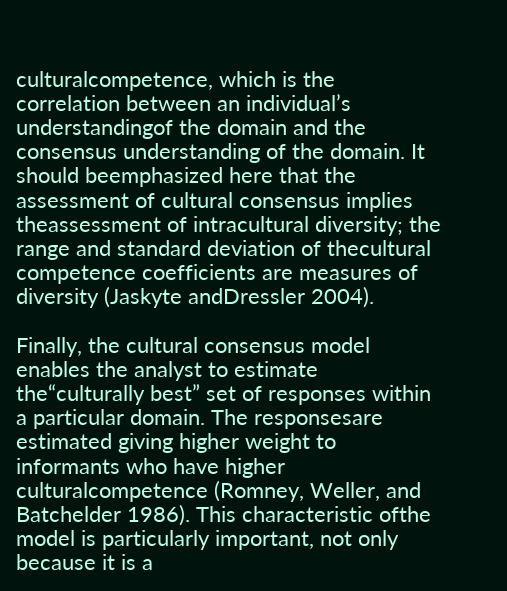culturalcompetence, which is the correlation between an individual’s understandingof the domain and the consensus understanding of the domain. It should beemphasized here that the assessment of cultural consensus implies theassessment of intracultural diversity; the range and standard deviation of thecultural competence coefficients are measures of diversity (Jaskyte andDressler 2004).

Finally, the cultural consensus model enables the analyst to estimate the“culturally best” set of responses within a particular domain. The responsesare estimated giving higher weight to informants who have higher culturalcompetence (Romney, Weller, and Batchelder 1986). This characteristic ofthe model is particularly important, not only because it is a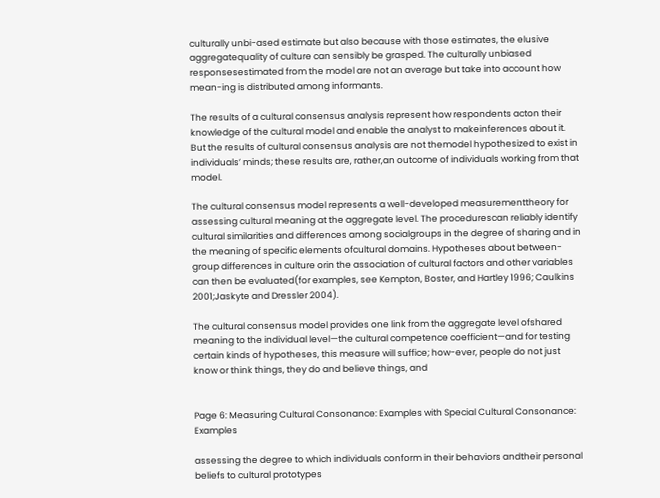culturally unbi-ased estimate but also because with those estimates, the elusive aggregatequality of culture can sensibly be grasped. The culturally unbiased responsesestimated from the model are not an average but take into account how mean-ing is distributed among informants.

The results of a cultural consensus analysis represent how respondents acton their knowledge of the cultural model and enable the analyst to makeinferences about it. But the results of cultural consensus analysis are not themodel hypothesized to exist in individuals’ minds; these results are, rather,an outcome of individuals working from that model.

The cultural consensus model represents a well-developed measurementtheory for assessing cultural meaning at the aggregate level. The procedurescan reliably identify cultural similarities and differences among socialgroups in the degree of sharing and in the meaning of specific elements ofcultural domains. Hypotheses about between-group differences in culture orin the association of cultural factors and other variables can then be evaluated(for examples, see Kempton, Boster, and Hartley 1996; Caulkins 2001;Jaskyte and Dressler 2004).

The cultural consensus model provides one link from the aggregate level ofshared meaning to the individual level—the cultural competence coefficient—and for testing certain kinds of hypotheses, this measure will suffice; how-ever, people do not just know or think things, they do and believe things, and


Page 6: Measuring Cultural Consonance: Examples with Special Cultural Consonance: Examples

assessing the degree to which individuals conform in their behaviors andtheir personal beliefs to cultural prototypes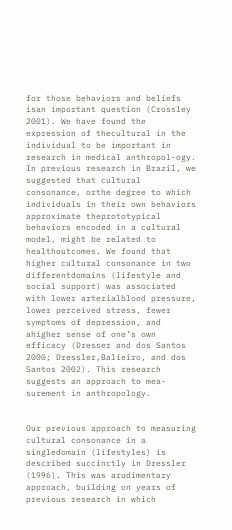for those behaviors and beliefs isan important question (Crossley 2001). We have found the expression of thecultural in the individual to be important in research in medical anthropol-ogy. In previous research in Brazil, we suggested that cultural consonance, orthe degree to which individuals in their own behaviors approximate theprototypical behaviors encoded in a cultural model, might be related to healthoutcomes. We found that higher cultural consonance in two differentdomains (lifestyle and social support) was associated with lower arterialblood pressure, lower perceived stress, fewer symptoms of depression, and ahigher sense of one’s own efficacy (Dresser and dos Santos 2000; Dressler,Balieiro, and dos Santos 2002). This research suggests an approach to mea-surement in anthropology.


Our previous approach to measuring cultural consonance in a singledomain (lifestyles) is described succinctly in Dressler (1996). This was arudimentary approach, building on years of previous research in which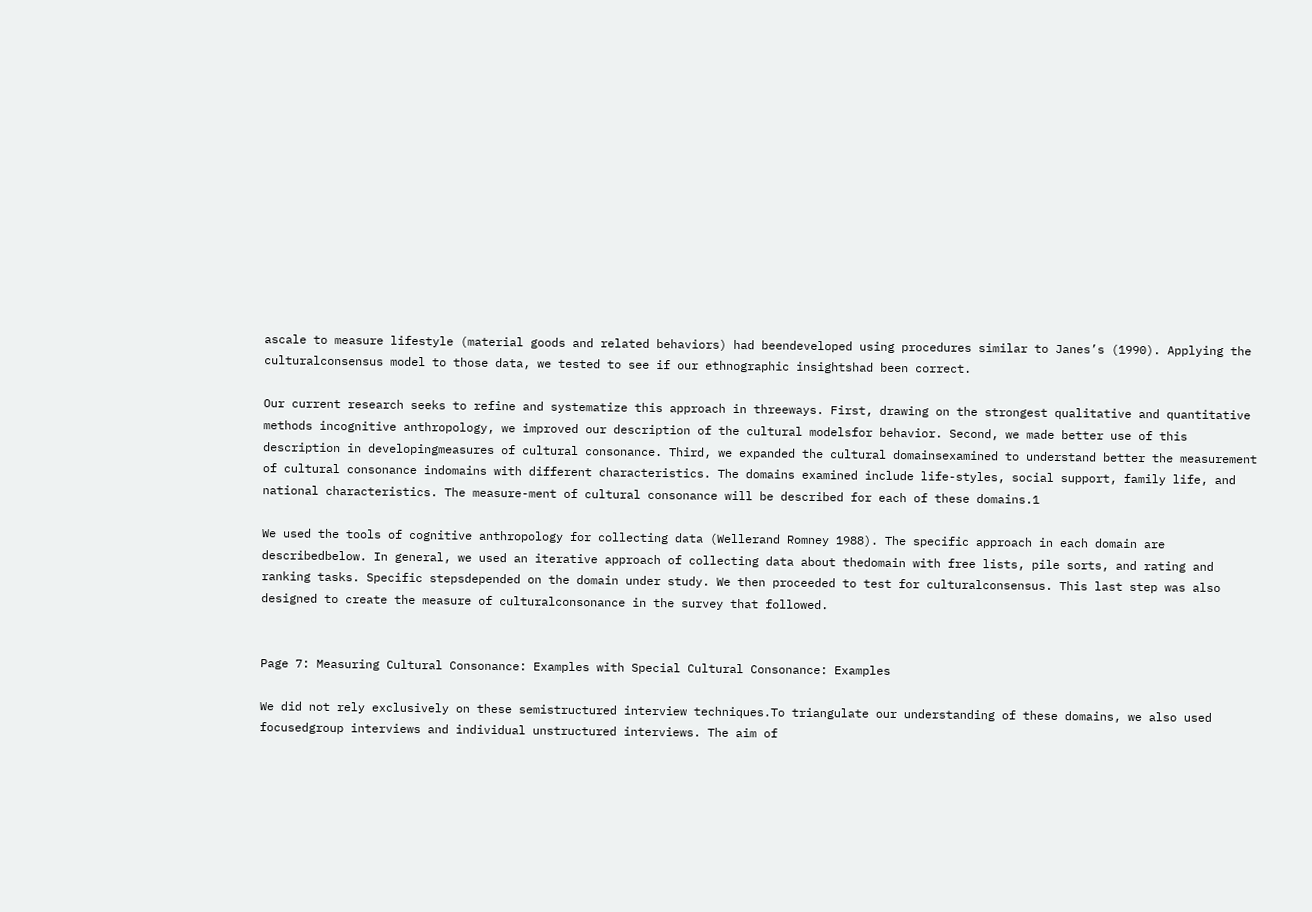ascale to measure lifestyle (material goods and related behaviors) had beendeveloped using procedures similar to Janes’s (1990). Applying the culturalconsensus model to those data, we tested to see if our ethnographic insightshad been correct.

Our current research seeks to refine and systematize this approach in threeways. First, drawing on the strongest qualitative and quantitative methods incognitive anthropology, we improved our description of the cultural modelsfor behavior. Second, we made better use of this description in developingmeasures of cultural consonance. Third, we expanded the cultural domainsexamined to understand better the measurement of cultural consonance indomains with different characteristics. The domains examined include life-styles, social support, family life, and national characteristics. The measure-ment of cultural consonance will be described for each of these domains.1

We used the tools of cognitive anthropology for collecting data (Wellerand Romney 1988). The specific approach in each domain are describedbelow. In general, we used an iterative approach of collecting data about thedomain with free lists, pile sorts, and rating and ranking tasks. Specific stepsdepended on the domain under study. We then proceeded to test for culturalconsensus. This last step was also designed to create the measure of culturalconsonance in the survey that followed.


Page 7: Measuring Cultural Consonance: Examples with Special Cultural Consonance: Examples

We did not rely exclusively on these semistructured interview techniques.To triangulate our understanding of these domains, we also used focusedgroup interviews and individual unstructured interviews. The aim of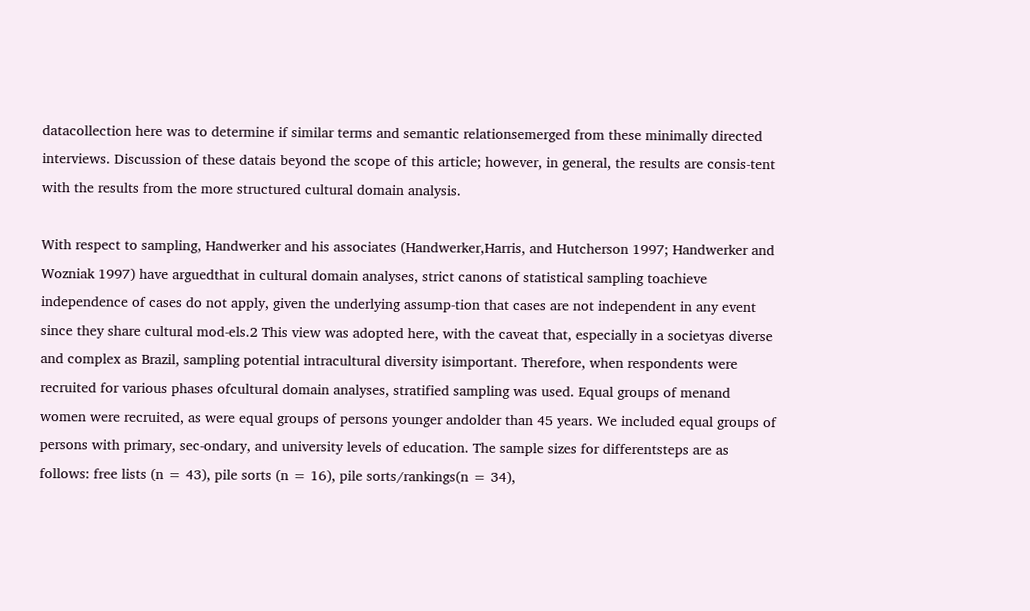datacollection here was to determine if similar terms and semantic relationsemerged from these minimally directed interviews. Discussion of these datais beyond the scope of this article; however, in general, the results are consis-tent with the results from the more structured cultural domain analysis.

With respect to sampling, Handwerker and his associates (Handwerker,Harris, and Hutcherson 1997; Handwerker and Wozniak 1997) have arguedthat in cultural domain analyses, strict canons of statistical sampling toachieve independence of cases do not apply, given the underlying assump-tion that cases are not independent in any event since they share cultural mod-els.2 This view was adopted here, with the caveat that, especially in a societyas diverse and complex as Brazil, sampling potential intracultural diversity isimportant. Therefore, when respondents were recruited for various phases ofcultural domain analyses, stratified sampling was used. Equal groups of menand women were recruited, as were equal groups of persons younger andolder than 45 years. We included equal groups of persons with primary, sec-ondary, and university levels of education. The sample sizes for differentsteps are as follows: free lists (n = 43), pile sorts (n = 16), pile sorts/rankings(n = 34),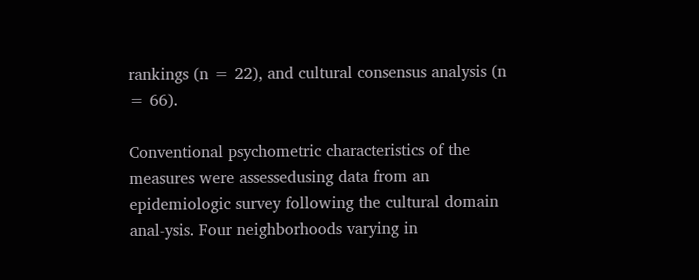rankings (n = 22), and cultural consensus analysis (n = 66).

Conventional psychometric characteristics of the measures were assessedusing data from an epidemiologic survey following the cultural domain anal-ysis. Four neighborhoods varying in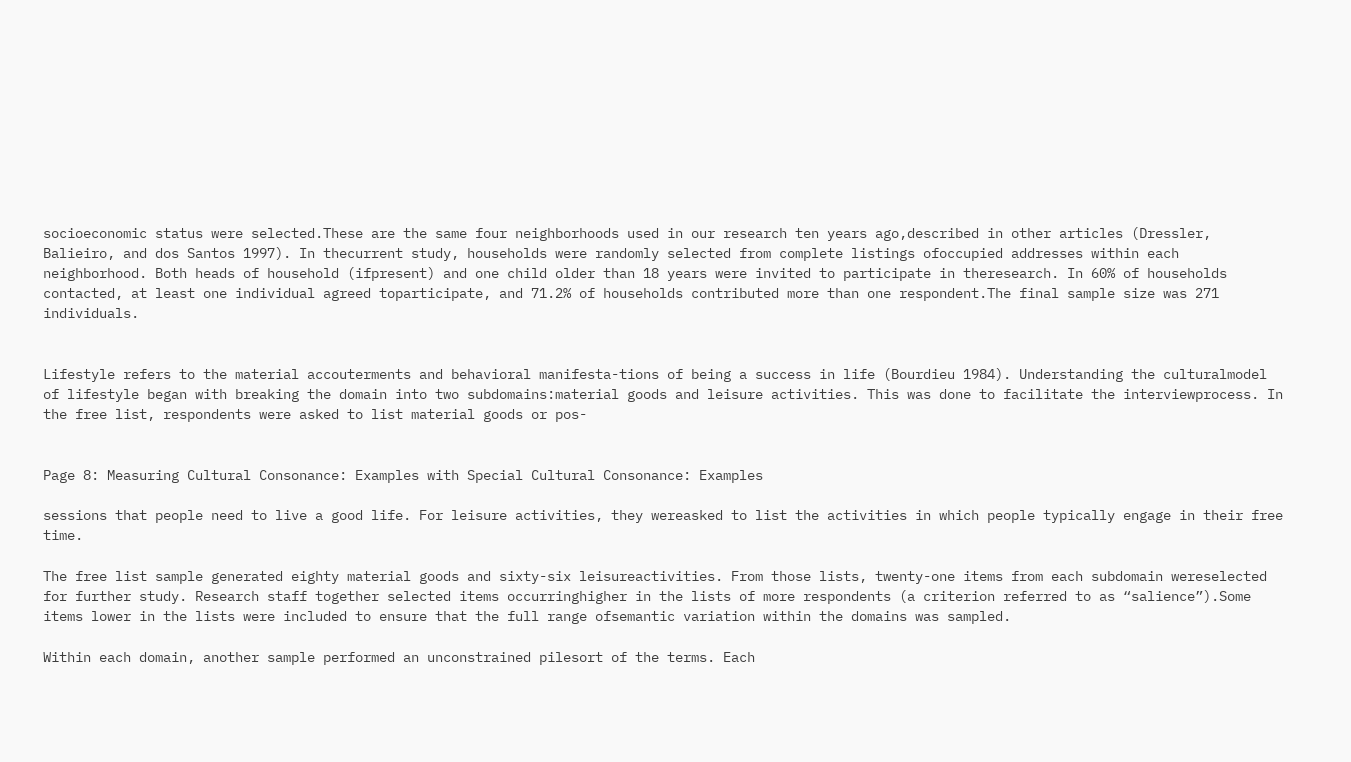socioeconomic status were selected.These are the same four neighborhoods used in our research ten years ago,described in other articles (Dressler, Balieiro, and dos Santos 1997). In thecurrent study, households were randomly selected from complete listings ofoccupied addresses within each neighborhood. Both heads of household (ifpresent) and one child older than 18 years were invited to participate in theresearch. In 60% of households contacted, at least one individual agreed toparticipate, and 71.2% of households contributed more than one respondent.The final sample size was 271 individuals.


Lifestyle refers to the material accouterments and behavioral manifesta-tions of being a success in life (Bourdieu 1984). Understanding the culturalmodel of lifestyle began with breaking the domain into two subdomains:material goods and leisure activities. This was done to facilitate the interviewprocess. In the free list, respondents were asked to list material goods or pos-


Page 8: Measuring Cultural Consonance: Examples with Special Cultural Consonance: Examples

sessions that people need to live a good life. For leisure activities, they wereasked to list the activities in which people typically engage in their free time.

The free list sample generated eighty material goods and sixty-six leisureactivities. From those lists, twenty-one items from each subdomain wereselected for further study. Research staff together selected items occurringhigher in the lists of more respondents (a criterion referred to as “salience”).Some items lower in the lists were included to ensure that the full range ofsemantic variation within the domains was sampled.

Within each domain, another sample performed an unconstrained pilesort of the terms. Each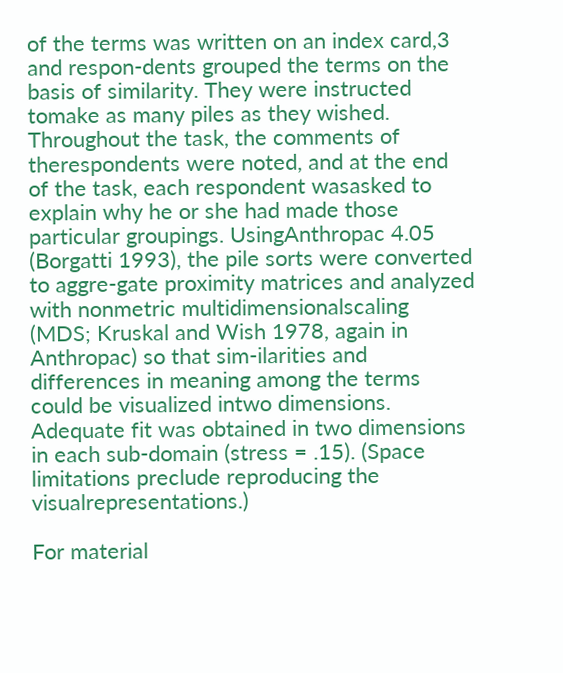of the terms was written on an index card,3 and respon-dents grouped the terms on the basis of similarity. They were instructed tomake as many piles as they wished. Throughout the task, the comments of therespondents were noted, and at the end of the task, each respondent wasasked to explain why he or she had made those particular groupings. UsingAnthropac 4.05 (Borgatti 1993), the pile sorts were converted to aggre-gate proximity matrices and analyzed with nonmetric multidimensionalscaling (MDS; Kruskal and Wish 1978, again in Anthropac) so that sim-ilarities and differences in meaning among the terms could be visualized intwo dimensions. Adequate fit was obtained in two dimensions in each sub-domain (stress = .15). (Space limitations preclude reproducing the visualrepresentations.)

For material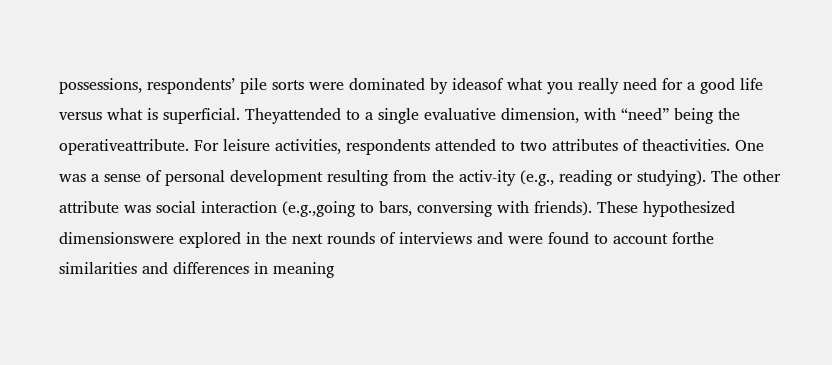possessions, respondents’ pile sorts were dominated by ideasof what you really need for a good life versus what is superficial. Theyattended to a single evaluative dimension, with “need” being the operativeattribute. For leisure activities, respondents attended to two attributes of theactivities. One was a sense of personal development resulting from the activ-ity (e.g., reading or studying). The other attribute was social interaction (e.g.,going to bars, conversing with friends). These hypothesized dimensionswere explored in the next rounds of interviews and were found to account forthe similarities and differences in meaning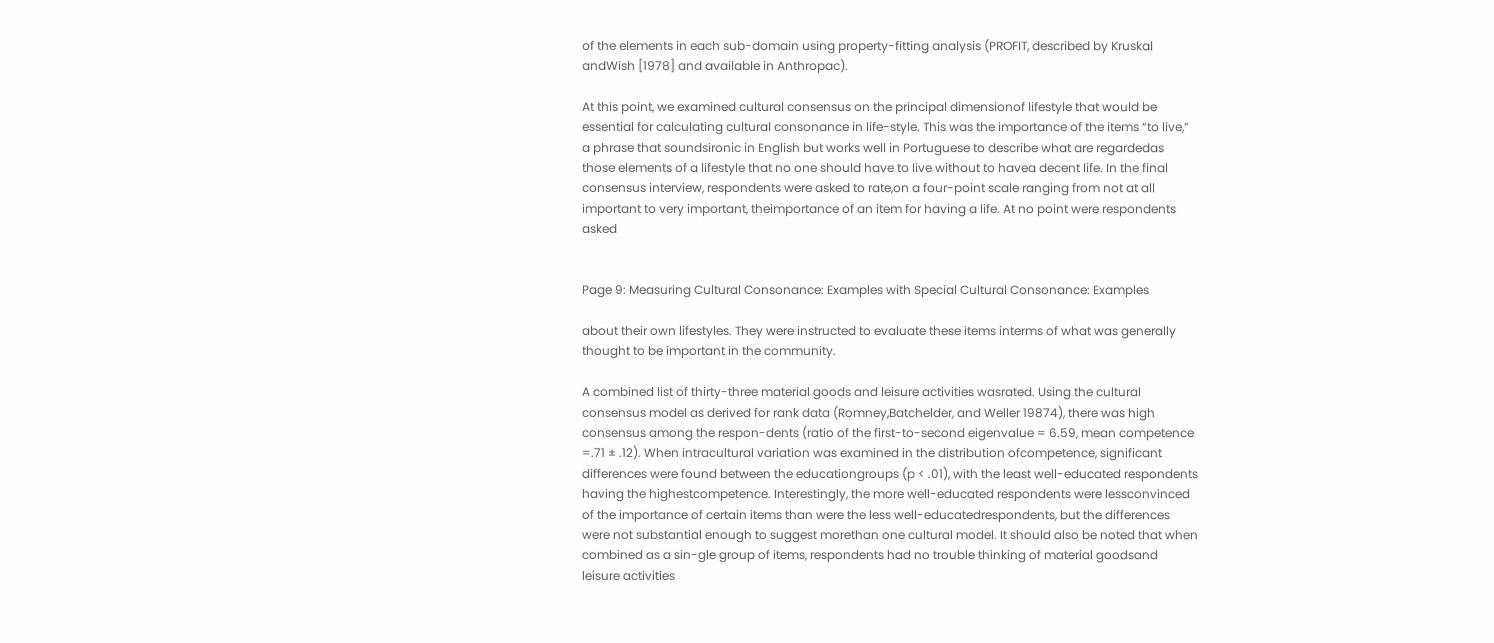of the elements in each sub-domain using property-fitting analysis (PROFIT, described by Kruskal andWish [1978] and available in Anthropac).

At this point, we examined cultural consensus on the principal dimensionof lifestyle that would be essential for calculating cultural consonance in life-style. This was the importance of the items “to live,” a phrase that soundsironic in English but works well in Portuguese to describe what are regardedas those elements of a lifestyle that no one should have to live without to havea decent life. In the final consensus interview, respondents were asked to rate,on a four-point scale ranging from not at all important to very important, theimportance of an item for having a life. At no point were respondents asked


Page 9: Measuring Cultural Consonance: Examples with Special Cultural Consonance: Examples

about their own lifestyles. They were instructed to evaluate these items interms of what was generally thought to be important in the community.

A combined list of thirty-three material goods and leisure activities wasrated. Using the cultural consensus model as derived for rank data (Romney,Batchelder, and Weller 19874), there was high consensus among the respon-dents (ratio of the first-to-second eigenvalue = 6.59, mean competence =.71 ± .12). When intracultural variation was examined in the distribution ofcompetence, significant differences were found between the educationgroups (p < .01), with the least well-educated respondents having the highestcompetence. Interestingly, the more well-educated respondents were lessconvinced of the importance of certain items than were the less well-educatedrespondents, but the differences were not substantial enough to suggest morethan one cultural model. It should also be noted that when combined as a sin-gle group of items, respondents had no trouble thinking of material goodsand leisure activities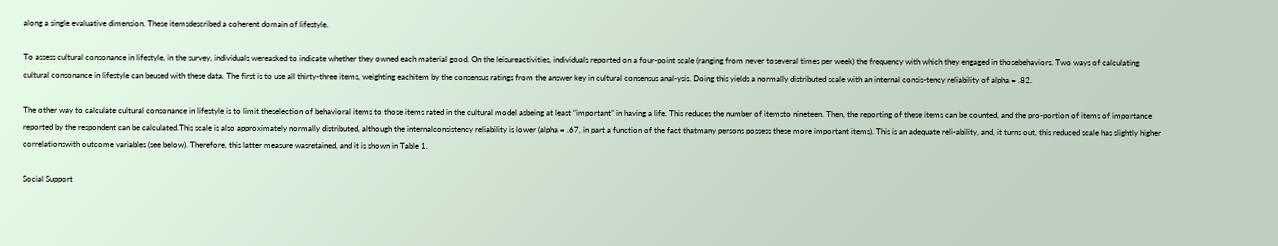along a single evaluative dimension. These itemsdescribed a coherent domain of lifestyle.

To assess cultural consonance in lifestyle, in the survey, individuals wereasked to indicate whether they owned each material good. On the leisureactivities, individuals reported on a four-point scale (ranging from never toseveral times per week) the frequency with which they engaged in thosebehaviors. Two ways of calculating cultural consonance in lifestyle can beused with these data. The first is to use all thirty-three items, weighting eachitem by the consensus ratings from the answer key in cultural consensus anal-ysis. Doing this yields a normally distributed scale with an internal consis-tency reliability of alpha = .82.

The other way to calculate cultural consonance in lifestyle is to limit theselection of behavioral items to those items rated in the cultural model asbeing at least “important” in having a life. This reduces the number of itemsto nineteen. Then, the reporting of these items can be counted, and the pro-portion of items of importance reported by the respondent can be calculated.This scale is also approximately normally distributed, although the internalconsistency reliability is lower (alpha = .67, in part a function of the fact thatmany persons possess these more important items). This is an adequate reli-ability, and, it turns out, this reduced scale has slightly higher correlationswith outcome variables (see below). Therefore, this latter measure wasretained, and it is shown in Table 1.

Social Support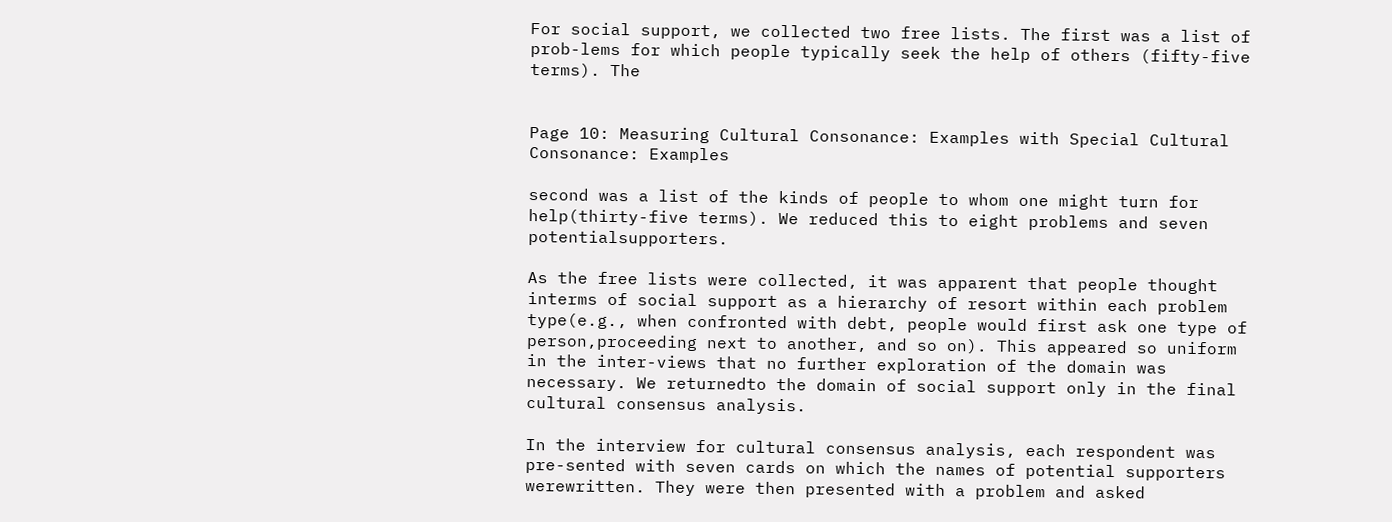For social support, we collected two free lists. The first was a list of prob-lems for which people typically seek the help of others (fifty-five terms). The


Page 10: Measuring Cultural Consonance: Examples with Special Cultural Consonance: Examples

second was a list of the kinds of people to whom one might turn for help(thirty-five terms). We reduced this to eight problems and seven potentialsupporters.

As the free lists were collected, it was apparent that people thought interms of social support as a hierarchy of resort within each problem type(e.g., when confronted with debt, people would first ask one type of person,proceeding next to another, and so on). This appeared so uniform in the inter-views that no further exploration of the domain was necessary. We returnedto the domain of social support only in the final cultural consensus analysis.

In the interview for cultural consensus analysis, each respondent was pre-sented with seven cards on which the names of potential supporters werewritten. They were then presented with a problem and asked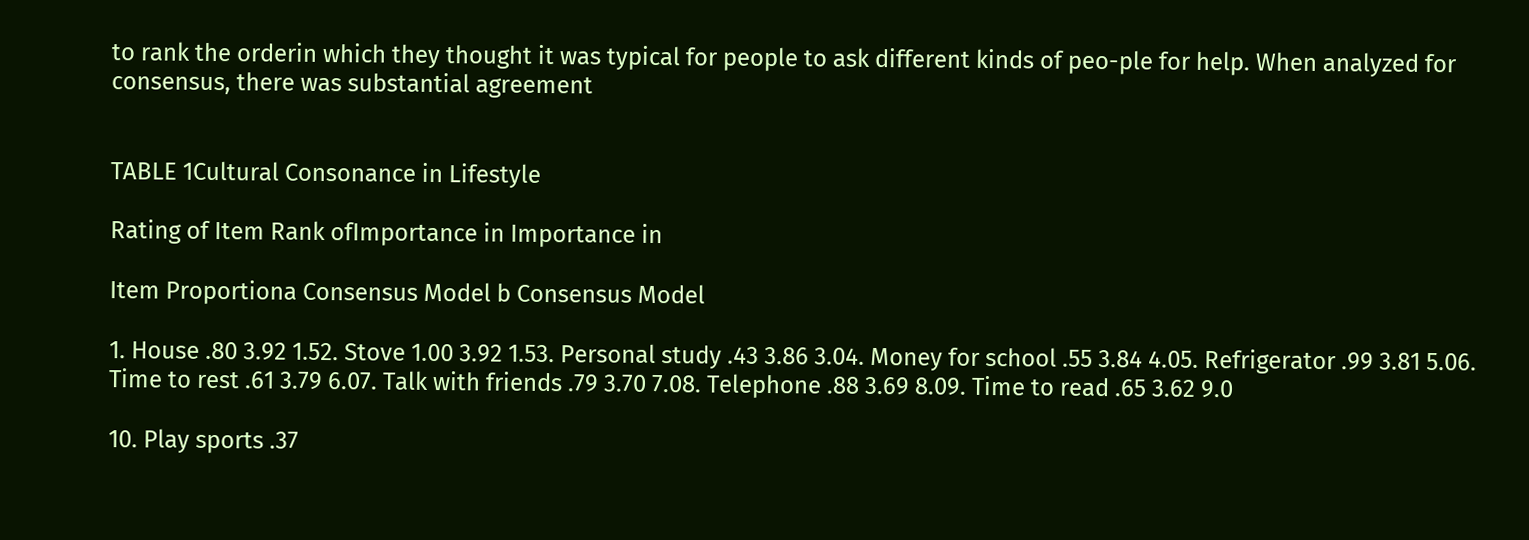to rank the orderin which they thought it was typical for people to ask different kinds of peo-ple for help. When analyzed for consensus, there was substantial agreement


TABLE 1Cultural Consonance in Lifestyle

Rating of Item Rank ofImportance in Importance in

Item Proportiona Consensus Model b Consensus Model

1. House .80 3.92 1.52. Stove 1.00 3.92 1.53. Personal study .43 3.86 3.04. Money for school .55 3.84 4.05. Refrigerator .99 3.81 5.06. Time to rest .61 3.79 6.07. Talk with friends .79 3.70 7.08. Telephone .88 3.69 8.09. Time to read .65 3.62 9.0

10. Play sports .37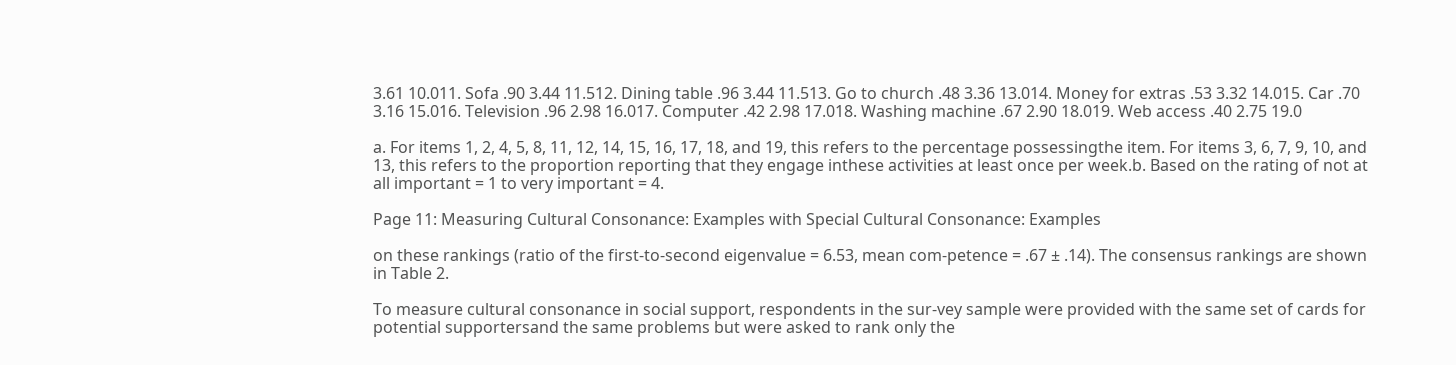3.61 10.011. Sofa .90 3.44 11.512. Dining table .96 3.44 11.513. Go to church .48 3.36 13.014. Money for extras .53 3.32 14.015. Car .70 3.16 15.016. Television .96 2.98 16.017. Computer .42 2.98 17.018. Washing machine .67 2.90 18.019. Web access .40 2.75 19.0

a. For items 1, 2, 4, 5, 8, 11, 12, 14, 15, 16, 17, 18, and 19, this refers to the percentage possessingthe item. For items 3, 6, 7, 9, 10, and 13, this refers to the proportion reporting that they engage inthese activities at least once per week.b. Based on the rating of not at all important = 1 to very important = 4.

Page 11: Measuring Cultural Consonance: Examples with Special Cultural Consonance: Examples

on these rankings (ratio of the first-to-second eigenvalue = 6.53, mean com-petence = .67 ± .14). The consensus rankings are shown in Table 2.

To measure cultural consonance in social support, respondents in the sur-vey sample were provided with the same set of cards for potential supportersand the same problems but were asked to rank only the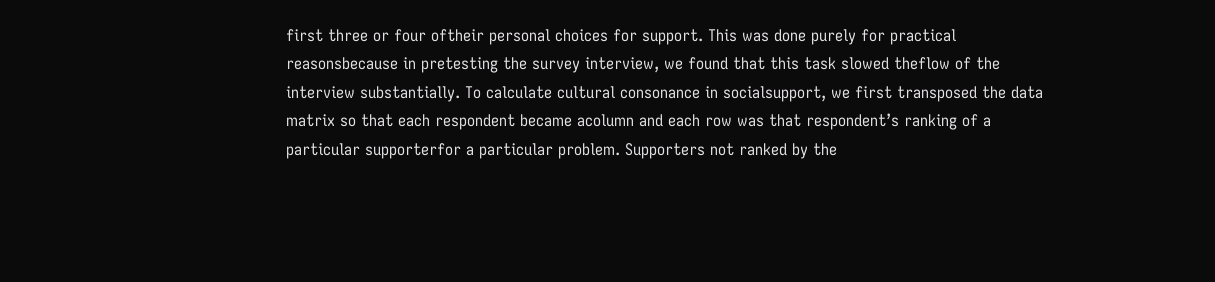first three or four oftheir personal choices for support. This was done purely for practical reasonsbecause in pretesting the survey interview, we found that this task slowed theflow of the interview substantially. To calculate cultural consonance in socialsupport, we first transposed the data matrix so that each respondent became acolumn and each row was that respondent’s ranking of a particular supporterfor a particular problem. Supporters not ranked by the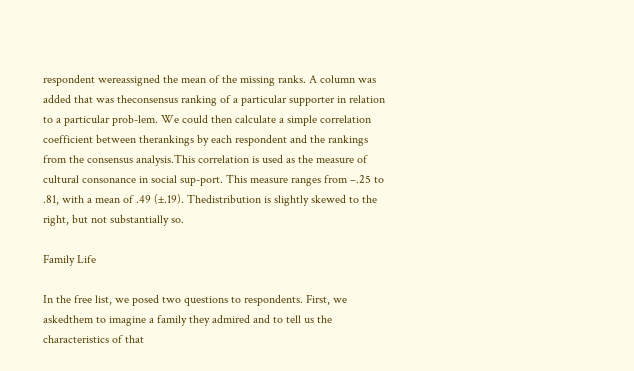respondent wereassigned the mean of the missing ranks. A column was added that was theconsensus ranking of a particular supporter in relation to a particular prob-lem. We could then calculate a simple correlation coefficient between therankings by each respondent and the rankings from the consensus analysis.This correlation is used as the measure of cultural consonance in social sup-port. This measure ranges from –.25 to .81, with a mean of .49 (±.19). Thedistribution is slightly skewed to the right, but not substantially so.

Family Life

In the free list, we posed two questions to respondents. First, we askedthem to imagine a family they admired and to tell us the characteristics of that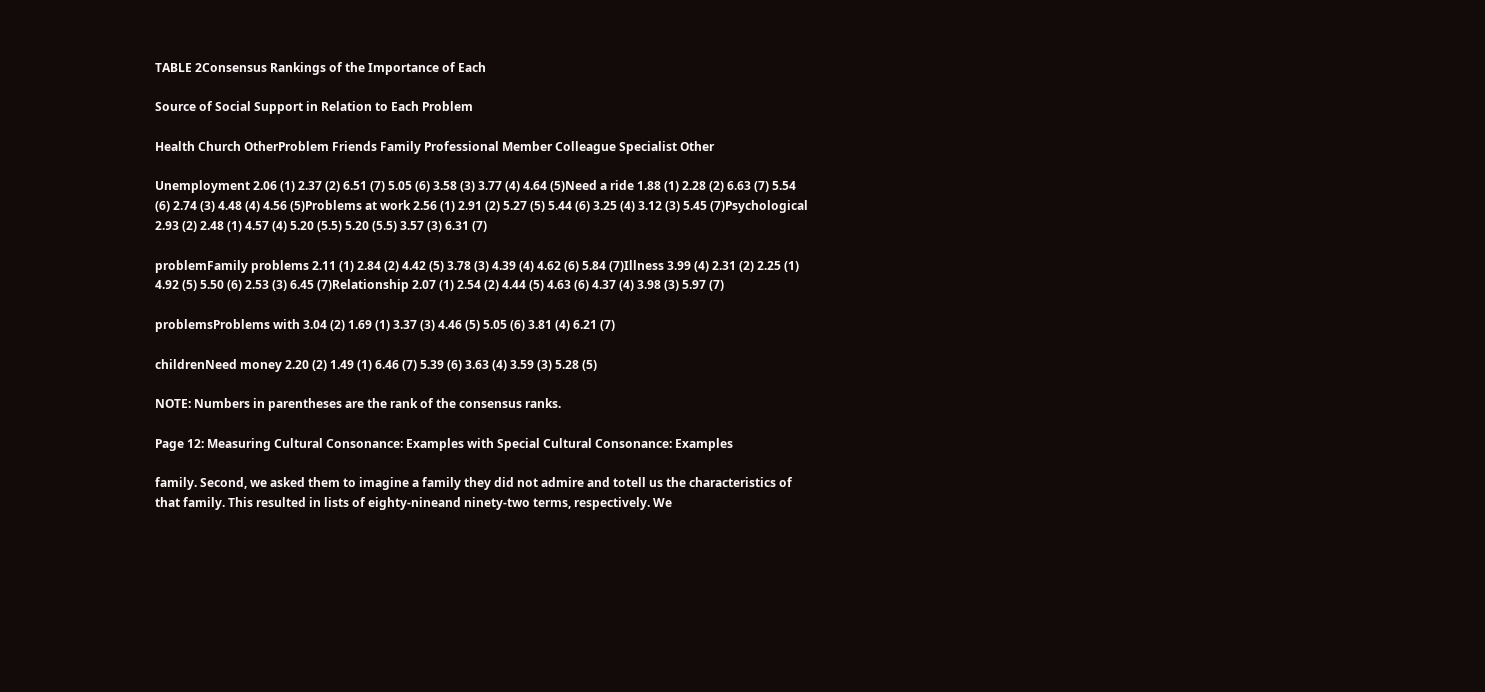TABLE 2Consensus Rankings of the Importance of Each

Source of Social Support in Relation to Each Problem

Health Church OtherProblem Friends Family Professional Member Colleague Specialist Other

Unemployment 2.06 (1) 2.37 (2) 6.51 (7) 5.05 (6) 3.58 (3) 3.77 (4) 4.64 (5)Need a ride 1.88 (1) 2.28 (2) 6.63 (7) 5.54 (6) 2.74 (3) 4.48 (4) 4.56 (5)Problems at work 2.56 (1) 2.91 (2) 5.27 (5) 5.44 (6) 3.25 (4) 3.12 (3) 5.45 (7)Psychological 2.93 (2) 2.48 (1) 4.57 (4) 5.20 (5.5) 5.20 (5.5) 3.57 (3) 6.31 (7)

problemFamily problems 2.11 (1) 2.84 (2) 4.42 (5) 3.78 (3) 4.39 (4) 4.62 (6) 5.84 (7)Illness 3.99 (4) 2.31 (2) 2.25 (1) 4.92 (5) 5.50 (6) 2.53 (3) 6.45 (7)Relationship 2.07 (1) 2.54 (2) 4.44 (5) 4.63 (6) 4.37 (4) 3.98 (3) 5.97 (7)

problemsProblems with 3.04 (2) 1.69 (1) 3.37 (3) 4.46 (5) 5.05 (6) 3.81 (4) 6.21 (7)

childrenNeed money 2.20 (2) 1.49 (1) 6.46 (7) 5.39 (6) 3.63 (4) 3.59 (3) 5.28 (5)

NOTE: Numbers in parentheses are the rank of the consensus ranks.

Page 12: Measuring Cultural Consonance: Examples with Special Cultural Consonance: Examples

family. Second, we asked them to imagine a family they did not admire and totell us the characteristics of that family. This resulted in lists of eighty-nineand ninety-two terms, respectively. We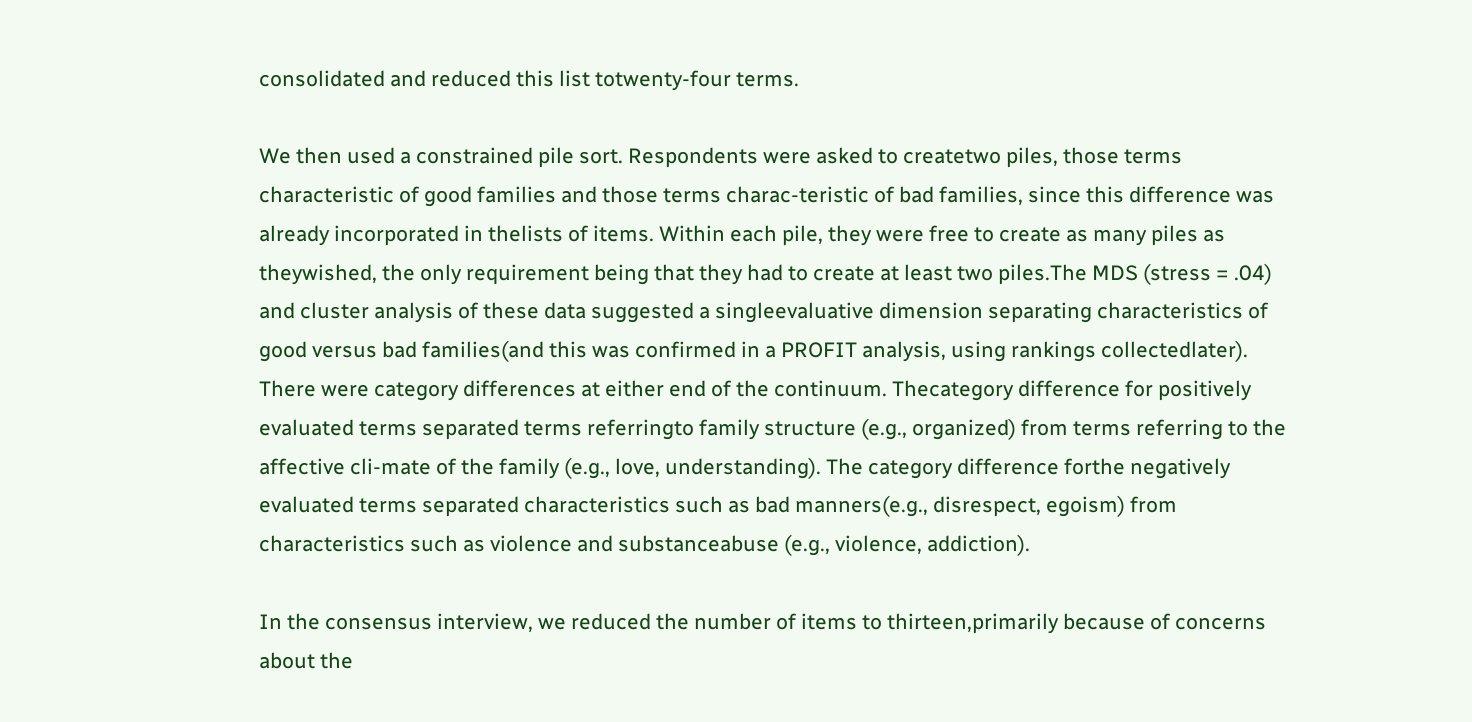consolidated and reduced this list totwenty-four terms.

We then used a constrained pile sort. Respondents were asked to createtwo piles, those terms characteristic of good families and those terms charac-teristic of bad families, since this difference was already incorporated in thelists of items. Within each pile, they were free to create as many piles as theywished, the only requirement being that they had to create at least two piles.The MDS (stress = .04) and cluster analysis of these data suggested a singleevaluative dimension separating characteristics of good versus bad families(and this was confirmed in a PROFIT analysis, using rankings collectedlater). There were category differences at either end of the continuum. Thecategory difference for positively evaluated terms separated terms referringto family structure (e.g., organized) from terms referring to the affective cli-mate of the family (e.g., love, understanding). The category difference forthe negatively evaluated terms separated characteristics such as bad manners(e.g., disrespect, egoism) from characteristics such as violence and substanceabuse (e.g., violence, addiction).

In the consensus interview, we reduced the number of items to thirteen,primarily because of concerns about the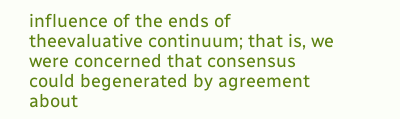influence of the ends of theevaluative continuum; that is, we were concerned that consensus could begenerated by agreement about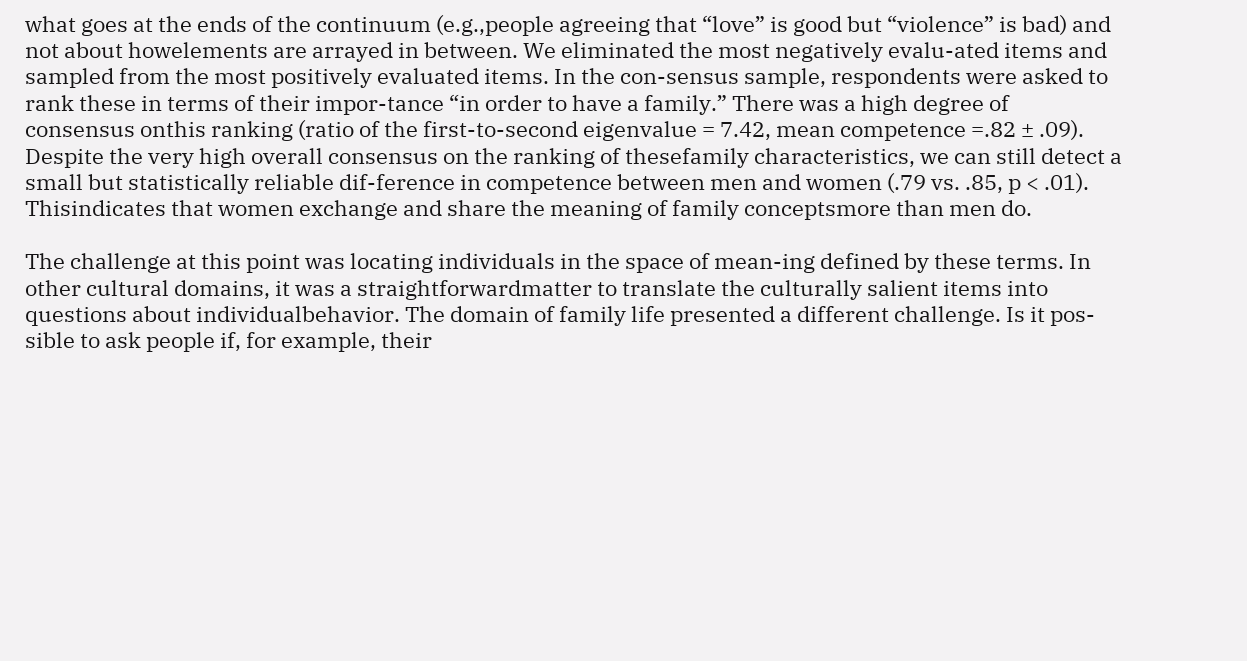what goes at the ends of the continuum (e.g.,people agreeing that “love” is good but “violence” is bad) and not about howelements are arrayed in between. We eliminated the most negatively evalu-ated items and sampled from the most positively evaluated items. In the con-sensus sample, respondents were asked to rank these in terms of their impor-tance “in order to have a family.” There was a high degree of consensus onthis ranking (ratio of the first-to-second eigenvalue = 7.42, mean competence =.82 ± .09). Despite the very high overall consensus on the ranking of thesefamily characteristics, we can still detect a small but statistically reliable dif-ference in competence between men and women (.79 vs. .85, p < .01). Thisindicates that women exchange and share the meaning of family conceptsmore than men do.

The challenge at this point was locating individuals in the space of mean-ing defined by these terms. In other cultural domains, it was a straightforwardmatter to translate the culturally salient items into questions about individualbehavior. The domain of family life presented a different challenge. Is it pos-sible to ask people if, for example, their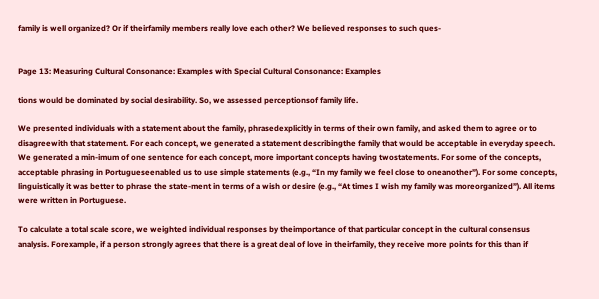family is well organized? Or if theirfamily members really love each other? We believed responses to such ques-


Page 13: Measuring Cultural Consonance: Examples with Special Cultural Consonance: Examples

tions would be dominated by social desirability. So, we assessed perceptionsof family life.

We presented individuals with a statement about the family, phrasedexplicitly in terms of their own family, and asked them to agree or to disagreewith that statement. For each concept, we generated a statement describingthe family that would be acceptable in everyday speech. We generated a min-imum of one sentence for each concept, more important concepts having twostatements. For some of the concepts, acceptable phrasing in Portugueseenabled us to use simple statements (e.g., “In my family we feel close to oneanother”). For some concepts, linguistically it was better to phrase the state-ment in terms of a wish or desire (e.g., “At times I wish my family was moreorganized”). All items were written in Portuguese.

To calculate a total scale score, we weighted individual responses by theimportance of that particular concept in the cultural consensus analysis. Forexample, if a person strongly agrees that there is a great deal of love in theirfamily, they receive more points for this than if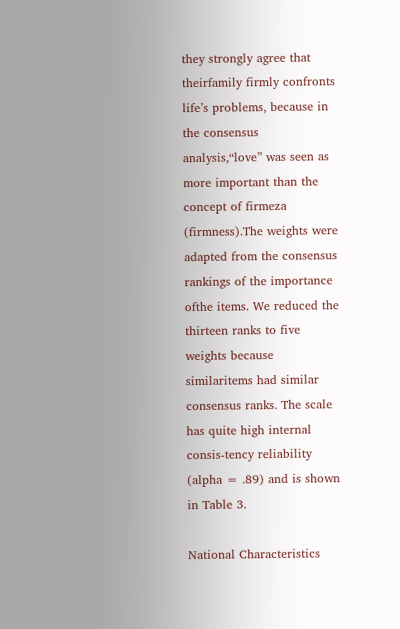they strongly agree that theirfamily firmly confronts life’s problems, because in the consensus analysis,“love” was seen as more important than the concept of firmeza (firmness).The weights were adapted from the consensus rankings of the importance ofthe items. We reduced the thirteen ranks to five weights because similaritems had similar consensus ranks. The scale has quite high internal consis-tency reliability (alpha = .89) and is shown in Table 3.

National Characteristics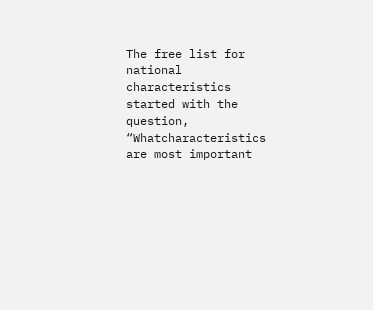The free list for national characteristics started with the question, “Whatcharacteristics are most important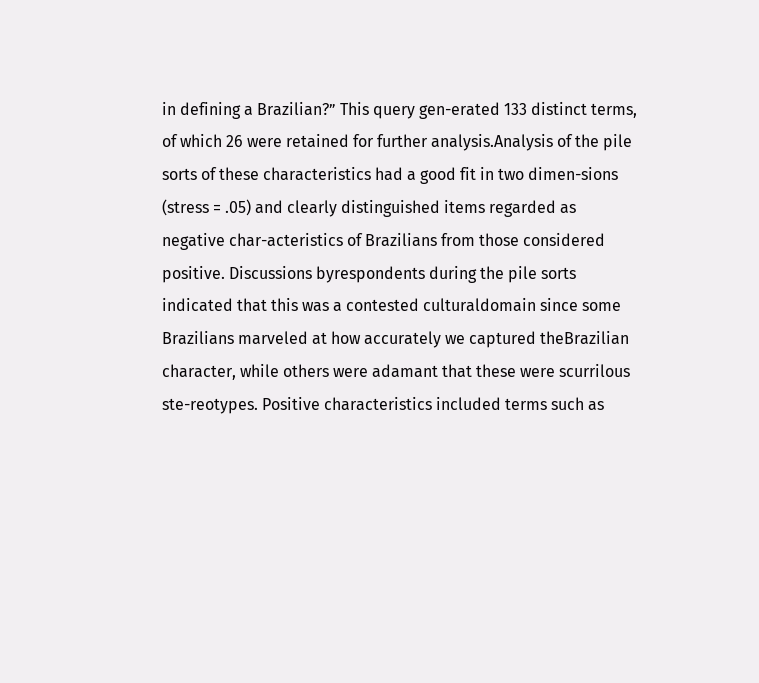in defining a Brazilian?” This query gen-erated 133 distinct terms, of which 26 were retained for further analysis.Analysis of the pile sorts of these characteristics had a good fit in two dimen-sions (stress = .05) and clearly distinguished items regarded as negative char-acteristics of Brazilians from those considered positive. Discussions byrespondents during the pile sorts indicated that this was a contested culturaldomain since some Brazilians marveled at how accurately we captured theBrazilian character, while others were adamant that these were scurrilous ste-reotypes. Positive characteristics included terms such as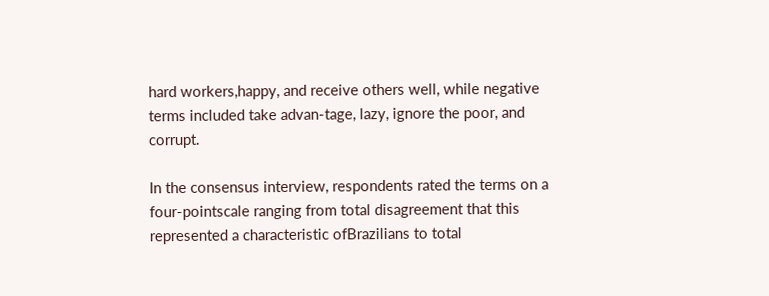hard workers,happy, and receive others well, while negative terms included take advan-tage, lazy, ignore the poor, and corrupt.

In the consensus interview, respondents rated the terms on a four-pointscale ranging from total disagreement that this represented a characteristic ofBrazilians to total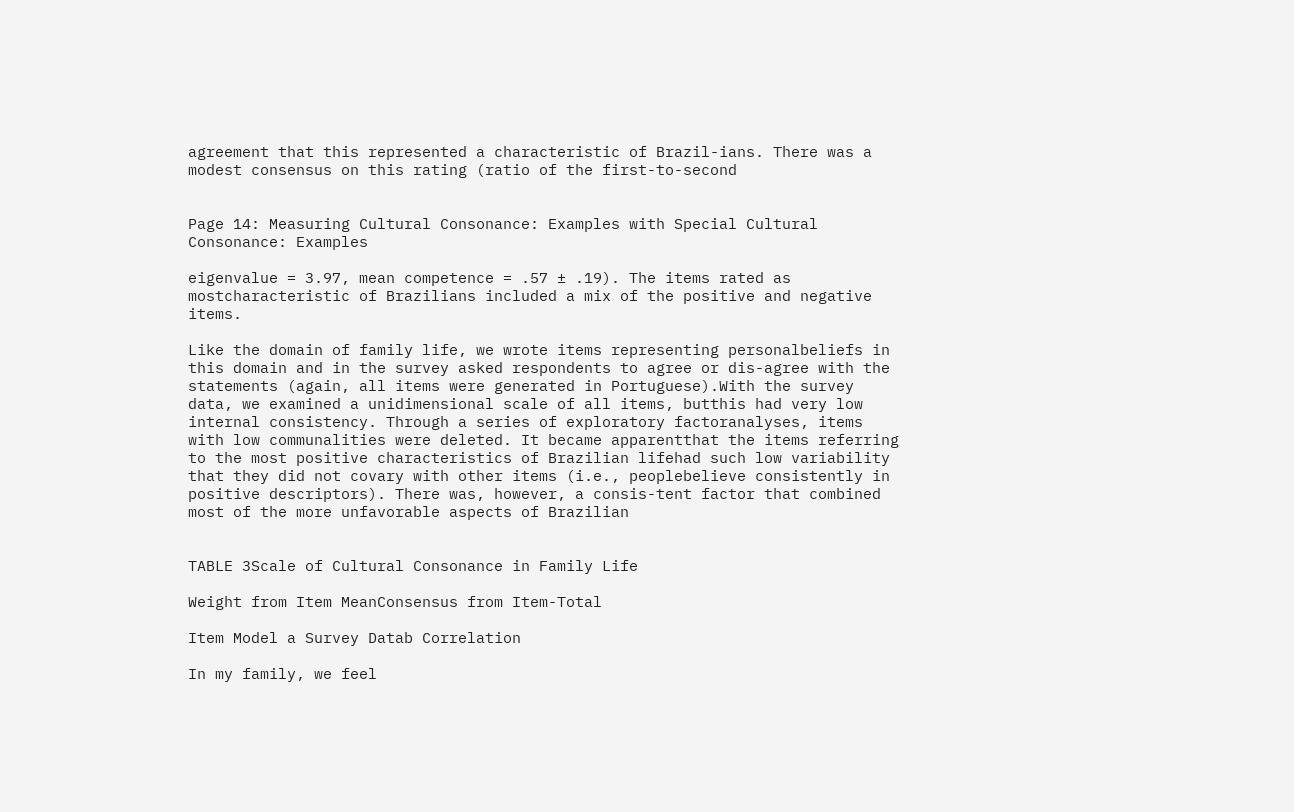agreement that this represented a characteristic of Brazil-ians. There was a modest consensus on this rating (ratio of the first-to-second


Page 14: Measuring Cultural Consonance: Examples with Special Cultural Consonance: Examples

eigenvalue = 3.97, mean competence = .57 ± .19). The items rated as mostcharacteristic of Brazilians included a mix of the positive and negative items.

Like the domain of family life, we wrote items representing personalbeliefs in this domain and in the survey asked respondents to agree or dis-agree with the statements (again, all items were generated in Portuguese).With the survey data, we examined a unidimensional scale of all items, butthis had very low internal consistency. Through a series of exploratory factoranalyses, items with low communalities were deleted. It became apparentthat the items referring to the most positive characteristics of Brazilian lifehad such low variability that they did not covary with other items (i.e., peoplebelieve consistently in positive descriptors). There was, however, a consis-tent factor that combined most of the more unfavorable aspects of Brazilian


TABLE 3Scale of Cultural Consonance in Family Life

Weight from Item MeanConsensus from Item-Total

Item Model a Survey Datab Correlation

In my family, we feel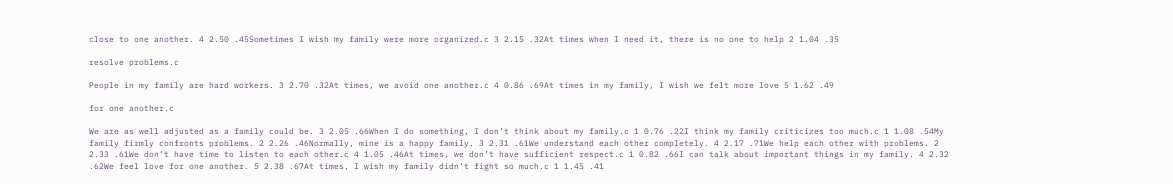close to one another. 4 2.50 .45Sometimes I wish my family were more organized.c 3 2.15 .32At times when I need it, there is no one to help 2 1.04 .35

resolve problems.c

People in my family are hard workers. 3 2.70 .32At times, we avoid one another.c 4 0.86 .69At times in my family, I wish we felt more love 5 1.62 .49

for one another.c

We are as well adjusted as a family could be. 3 2.05 .66When I do something, I don’t think about my family.c 1 0.76 .22I think my family criticizes too much.c 1 1.08 .54My family firmly confronts problems. 2 2.26 .46Normally, mine is a happy family. 3 2.31 .61We understand each other completely. 4 2.17 .71We help each other with problems. 2 2.33 .61We don’t have time to listen to each other.c 4 1.05 .46At times, we don’t have sufficient respect.c 1 0.82 .66I can talk about important things in my family. 4 2.32 .62We feel love for one another. 5 2.38 .67At times, I wish my family didn’t fight so much.c 1 1.45 .41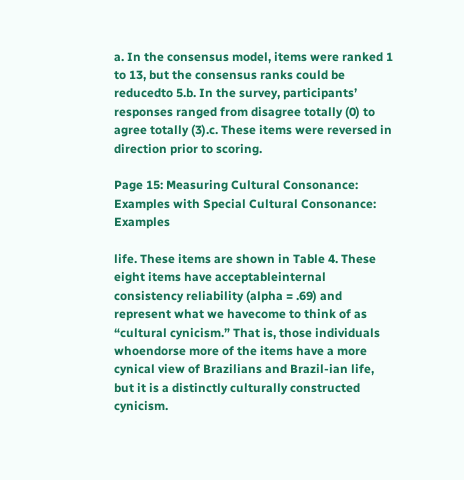a. In the consensus model, items were ranked 1 to 13, but the consensus ranks could be reducedto 5.b. In the survey, participants’ responses ranged from disagree totally (0) to agree totally (3).c. These items were reversed in direction prior to scoring.

Page 15: Measuring Cultural Consonance: Examples with Special Cultural Consonance: Examples

life. These items are shown in Table 4. These eight items have acceptableinternal consistency reliability (alpha = .69) and represent what we havecome to think of as “cultural cynicism.” That is, those individuals whoendorse more of the items have a more cynical view of Brazilians and Brazil-ian life, but it is a distinctly culturally constructed cynicism.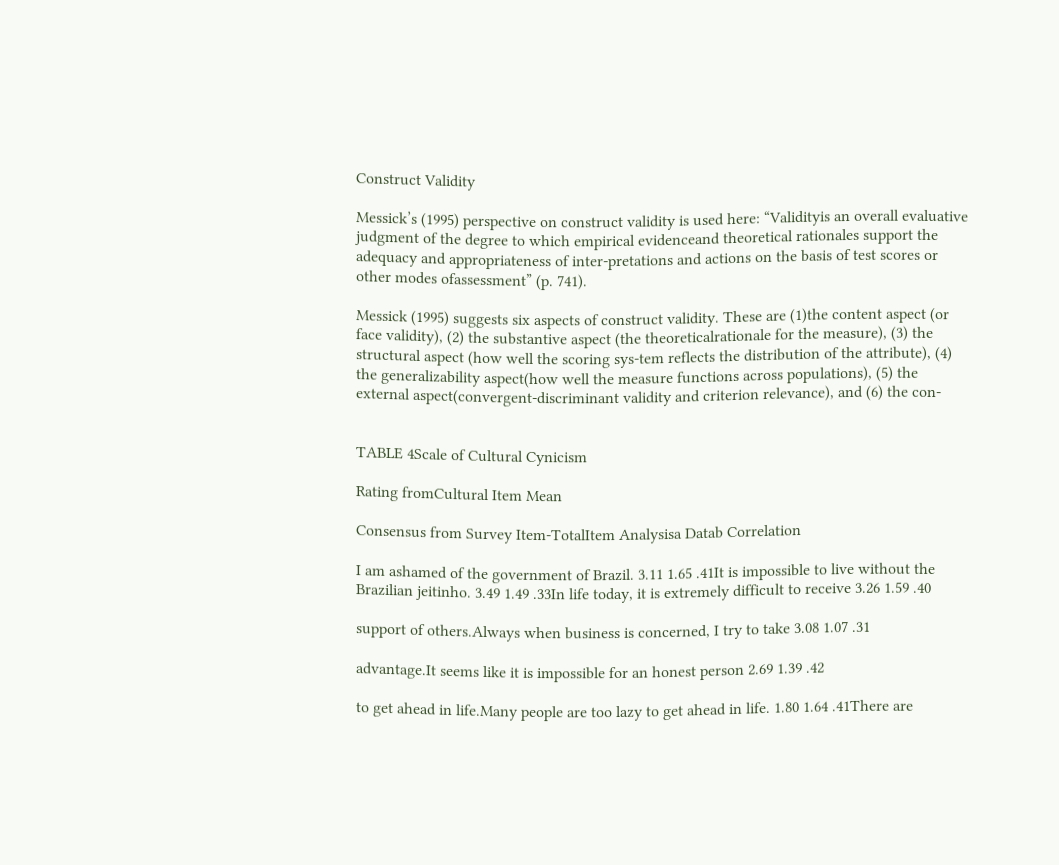Construct Validity

Messick’s (1995) perspective on construct validity is used here: “Validityis an overall evaluative judgment of the degree to which empirical evidenceand theoretical rationales support the adequacy and appropriateness of inter-pretations and actions on the basis of test scores or other modes ofassessment” (p. 741).

Messick (1995) suggests six aspects of construct validity. These are (1)the content aspect (or face validity), (2) the substantive aspect (the theoreticalrationale for the measure), (3) the structural aspect (how well the scoring sys-tem reflects the distribution of the attribute), (4) the generalizability aspect(how well the measure functions across populations), (5) the external aspect(convergent-discriminant validity and criterion relevance), and (6) the con-


TABLE 4Scale of Cultural Cynicism

Rating fromCultural Item Mean

Consensus from Survey Item-TotalItem Analysisa Datab Correlation

I am ashamed of the government of Brazil. 3.11 1.65 .41It is impossible to live without the Brazilian jeitinho. 3.49 1.49 .33In life today, it is extremely difficult to receive 3.26 1.59 .40

support of others.Always when business is concerned, I try to take 3.08 1.07 .31

advantage.It seems like it is impossible for an honest person 2.69 1.39 .42

to get ahead in life.Many people are too lazy to get ahead in life. 1.80 1.64 .41There are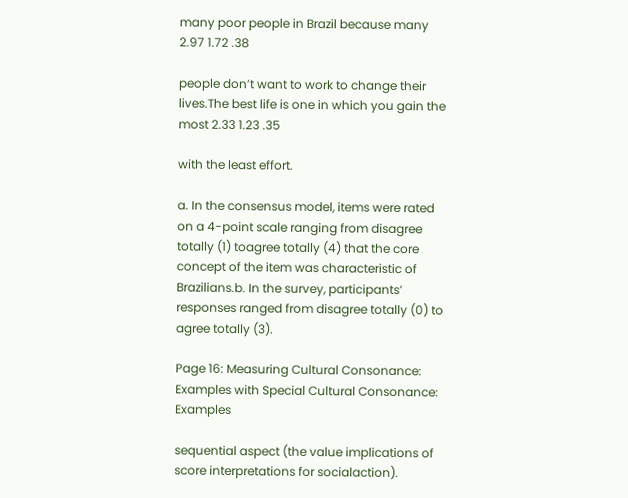many poor people in Brazil because many 2.97 1.72 .38

people don’t want to work to change their lives.The best life is one in which you gain the most 2.33 1.23 .35

with the least effort.

a. In the consensus model, items were rated on a 4-point scale ranging from disagree totally (1) toagree totally (4) that the core concept of the item was characteristic of Brazilians.b. In the survey, participants’ responses ranged from disagree totally (0) to agree totally (3).

Page 16: Measuring Cultural Consonance: Examples with Special Cultural Consonance: Examples

sequential aspect (the value implications of score interpretations for socialaction).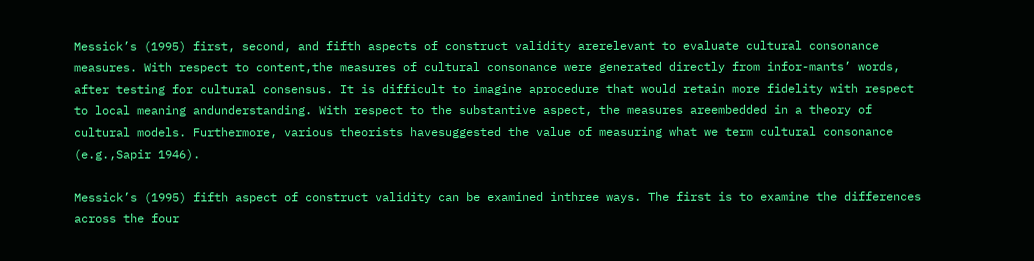Messick’s (1995) first, second, and fifth aspects of construct validity arerelevant to evaluate cultural consonance measures. With respect to content,the measures of cultural consonance were generated directly from infor-mants’ words, after testing for cultural consensus. It is difficult to imagine aprocedure that would retain more fidelity with respect to local meaning andunderstanding. With respect to the substantive aspect, the measures areembedded in a theory of cultural models. Furthermore, various theorists havesuggested the value of measuring what we term cultural consonance (e.g.,Sapir 1946).

Messick’s (1995) fifth aspect of construct validity can be examined inthree ways. The first is to examine the differences across the four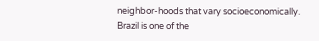neighbor-hoods that vary socioeconomically. Brazil is one of the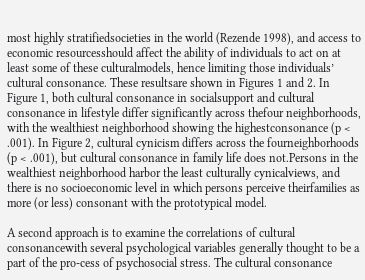most highly stratifiedsocieties in the world (Rezende 1998), and access to economic resourcesshould affect the ability of individuals to act on at least some of these culturalmodels, hence limiting those individuals’ cultural consonance. These resultsare shown in Figures 1 and 2. In Figure 1, both cultural consonance in socialsupport and cultural consonance in lifestyle differ significantly across thefour neighborhoods, with the wealthiest neighborhood showing the highestconsonance (p < .001). In Figure 2, cultural cynicism differs across the fourneighborhoods (p < .001), but cultural consonance in family life does not.Persons in the wealthiest neighborhood harbor the least culturally cynicalviews, and there is no socioeconomic level in which persons perceive theirfamilies as more (or less) consonant with the prototypical model.

A second approach is to examine the correlations of cultural consonancewith several psychological variables generally thought to be a part of the pro-cess of psychosocial stress. The cultural consonance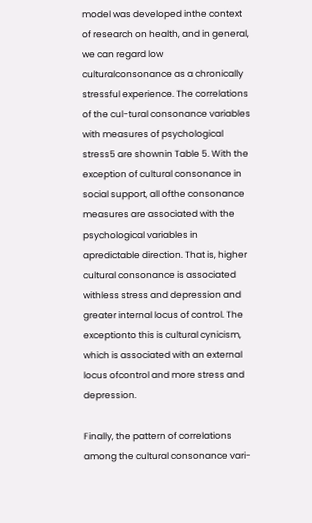model was developed inthe context of research on health, and in general, we can regard low culturalconsonance as a chronically stressful experience. The correlations of the cul-tural consonance variables with measures of psychological stress5 are shownin Table 5. With the exception of cultural consonance in social support, all ofthe consonance measures are associated with the psychological variables in apredictable direction. That is, higher cultural consonance is associated withless stress and depression and greater internal locus of control. The exceptionto this is cultural cynicism, which is associated with an external locus ofcontrol and more stress and depression.

Finally, the pattern of correlations among the cultural consonance vari-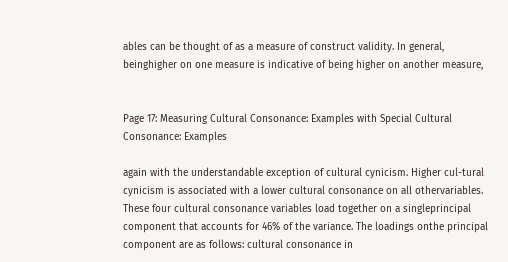ables can be thought of as a measure of construct validity. In general, beinghigher on one measure is indicative of being higher on another measure,


Page 17: Measuring Cultural Consonance: Examples with Special Cultural Consonance: Examples

again with the understandable exception of cultural cynicism. Higher cul-tural cynicism is associated with a lower cultural consonance on all othervariables. These four cultural consonance variables load together on a singleprincipal component that accounts for 46% of the variance. The loadings onthe principal component are as follows: cultural consonance in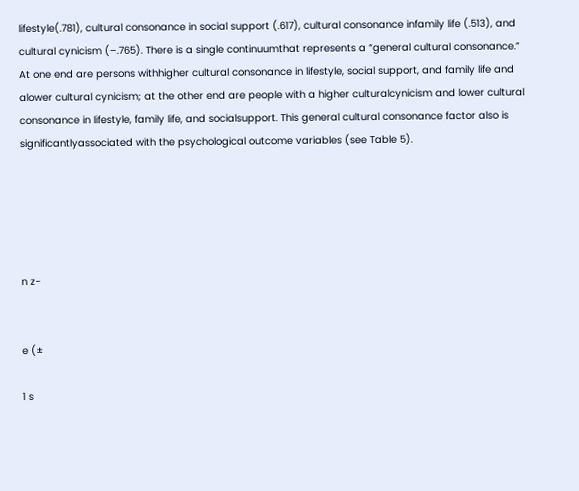lifestyle(.781), cultural consonance in social support (.617), cultural consonance infamily life (.513), and cultural cynicism (–.765). There is a single continuumthat represents a “general cultural consonance.” At one end are persons withhigher cultural consonance in lifestyle, social support, and family life and alower cultural cynicism; at the other end are people with a higher culturalcynicism and lower cultural consonance in lifestyle, family life, and socialsupport. This general cultural consonance factor also is significantlyassociated with the psychological outcome variables (see Table 5).





n z-


e (±

1 s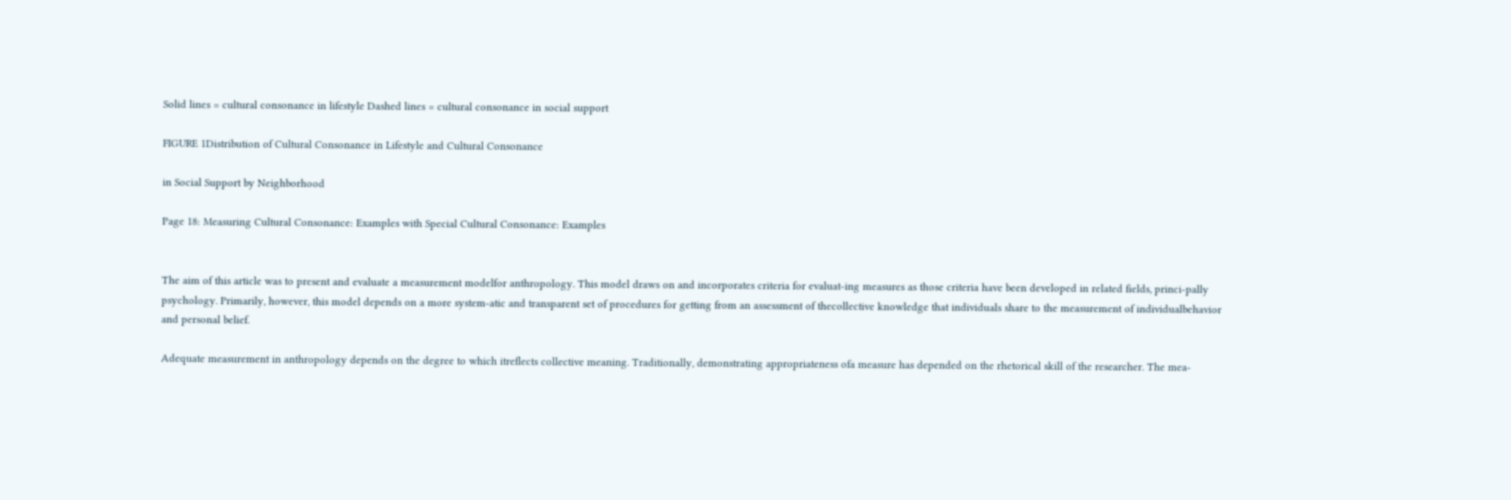Solid lines = cultural consonance in lifestyle Dashed lines = cultural consonance in social support

FIGURE 1Distribution of Cultural Consonance in Lifestyle and Cultural Consonance

in Social Support by Neighborhood

Page 18: Measuring Cultural Consonance: Examples with Special Cultural Consonance: Examples


The aim of this article was to present and evaluate a measurement modelfor anthropology. This model draws on and incorporates criteria for evaluat-ing measures as those criteria have been developed in related fields, princi-pally psychology. Primarily, however, this model depends on a more system-atic and transparent set of procedures for getting from an assessment of thecollective knowledge that individuals share to the measurement of individualbehavior and personal belief.

Adequate measurement in anthropology depends on the degree to which itreflects collective meaning. Traditionally, demonstrating appropriateness ofa measure has depended on the rhetorical skill of the researcher. The mea-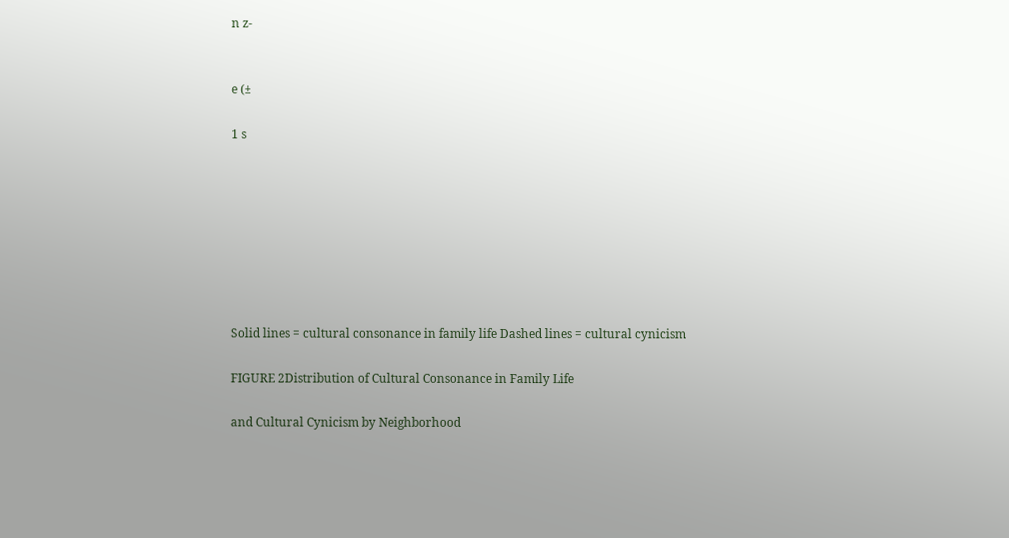n z-


e (±

1 s








Solid lines = cultural consonance in family life Dashed lines = cultural cynicism

FIGURE 2Distribution of Cultural Consonance in Family Life

and Cultural Cynicism by Neighborhood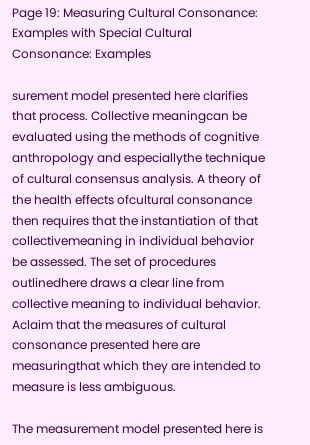Page 19: Measuring Cultural Consonance: Examples with Special Cultural Consonance: Examples

surement model presented here clarifies that process. Collective meaningcan be evaluated using the methods of cognitive anthropology and especiallythe technique of cultural consensus analysis. A theory of the health effects ofcultural consonance then requires that the instantiation of that collectivemeaning in individual behavior be assessed. The set of procedures outlinedhere draws a clear line from collective meaning to individual behavior. Aclaim that the measures of cultural consonance presented here are measuringthat which they are intended to measure is less ambiguous.

The measurement model presented here is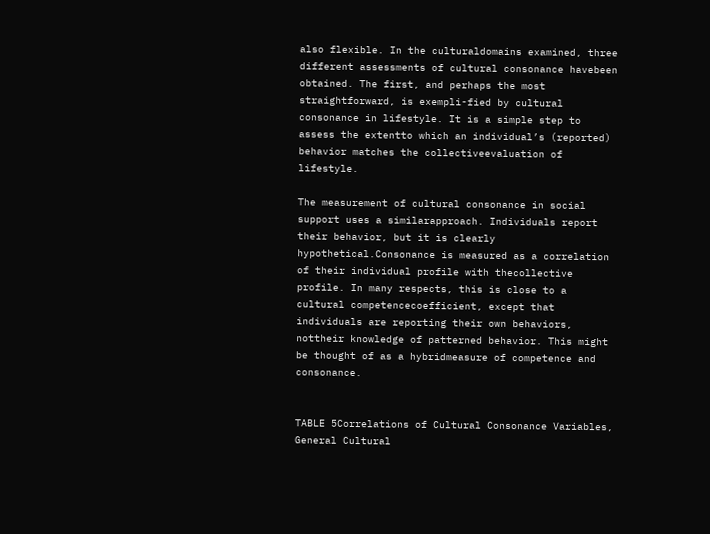also flexible. In the culturaldomains examined, three different assessments of cultural consonance havebeen obtained. The first, and perhaps the most straightforward, is exempli-fied by cultural consonance in lifestyle. It is a simple step to assess the extentto which an individual’s (reported) behavior matches the collectiveevaluation of lifestyle.

The measurement of cultural consonance in social support uses a similarapproach. Individuals report their behavior, but it is clearly hypothetical.Consonance is measured as a correlation of their individual profile with thecollective profile. In many respects, this is close to a cultural competencecoefficient, except that individuals are reporting their own behaviors, nottheir knowledge of patterned behavior. This might be thought of as a hybridmeasure of competence and consonance.


TABLE 5Correlations of Cultural Consonance Variables, General Cultural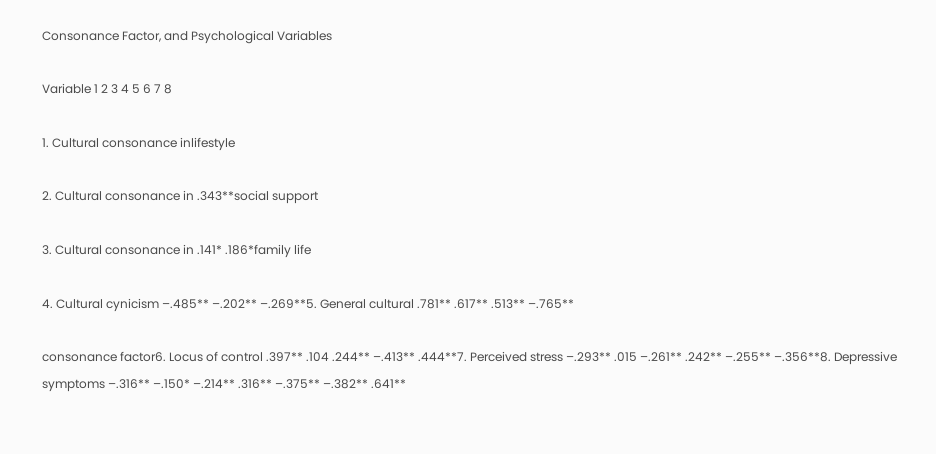Consonance Factor, and Psychological Variables

Variable 1 2 3 4 5 6 7 8

1. Cultural consonance inlifestyle

2. Cultural consonance in .343**social support

3. Cultural consonance in .141* .186*family life

4. Cultural cynicism –.485** –.202** –.269**5. General cultural .781** .617** .513** –.765**

consonance factor6. Locus of control .397** .104 .244** –.413** .444**7. Perceived stress –.293** .015 –.261** .242** –.255** –.356**8. Depressive symptoms –.316** –.150* –.214** .316** –.375** –.382** .641**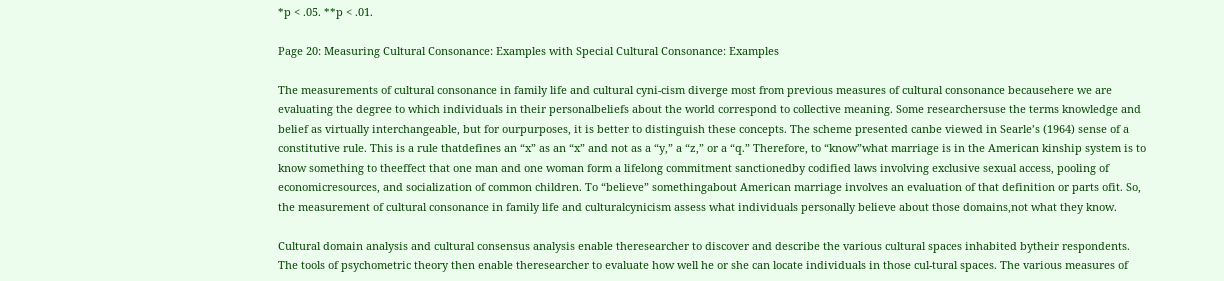*p < .05. **p < .01.

Page 20: Measuring Cultural Consonance: Examples with Special Cultural Consonance: Examples

The measurements of cultural consonance in family life and cultural cyni-cism diverge most from previous measures of cultural consonance becausehere we are evaluating the degree to which individuals in their personalbeliefs about the world correspond to collective meaning. Some researchersuse the terms knowledge and belief as virtually interchangeable, but for ourpurposes, it is better to distinguish these concepts. The scheme presented canbe viewed in Searle’s (1964) sense of a constitutive rule. This is a rule thatdefines an “x” as an “x” and not as a “y,” a “z,” or a “q.” Therefore, to “know”what marriage is in the American kinship system is to know something to theeffect that one man and one woman form a lifelong commitment sanctionedby codified laws involving exclusive sexual access, pooling of economicresources, and socialization of common children. To “believe” somethingabout American marriage involves an evaluation of that definition or parts ofit. So, the measurement of cultural consonance in family life and culturalcynicism assess what individuals personally believe about those domains,not what they know.

Cultural domain analysis and cultural consensus analysis enable theresearcher to discover and describe the various cultural spaces inhabited bytheir respondents. The tools of psychometric theory then enable theresearcher to evaluate how well he or she can locate individuals in those cul-tural spaces. The various measures of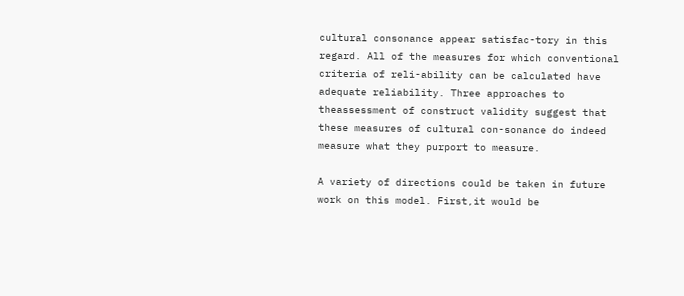cultural consonance appear satisfac-tory in this regard. All of the measures for which conventional criteria of reli-ability can be calculated have adequate reliability. Three approaches to theassessment of construct validity suggest that these measures of cultural con-sonance do indeed measure what they purport to measure.

A variety of directions could be taken in future work on this model. First,it would be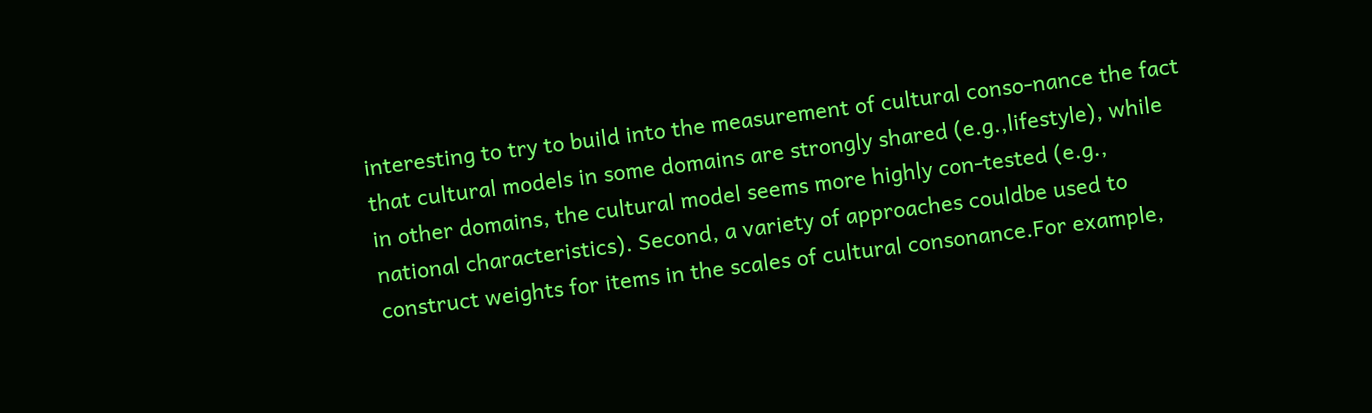interesting to try to build into the measurement of cultural conso-nance the fact that cultural models in some domains are strongly shared (e.g.,lifestyle), while in other domains, the cultural model seems more highly con-tested (e.g., national characteristics). Second, a variety of approaches couldbe used to construct weights for items in the scales of cultural consonance.For example,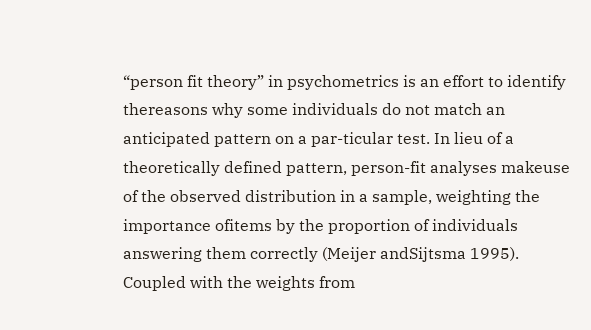“person fit theory” in psychometrics is an effort to identify thereasons why some individuals do not match an anticipated pattern on a par-ticular test. In lieu of a theoretically defined pattern, person-fit analyses makeuse of the observed distribution in a sample, weighting the importance ofitems by the proportion of individuals answering them correctly (Meijer andSijtsma 1995). Coupled with the weights from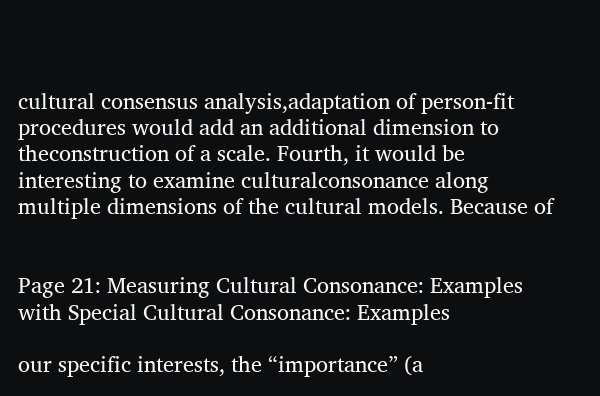cultural consensus analysis,adaptation of person-fit procedures would add an additional dimension to theconstruction of a scale. Fourth, it would be interesting to examine culturalconsonance along multiple dimensions of the cultural models. Because of


Page 21: Measuring Cultural Consonance: Examples with Special Cultural Consonance: Examples

our specific interests, the “importance” (a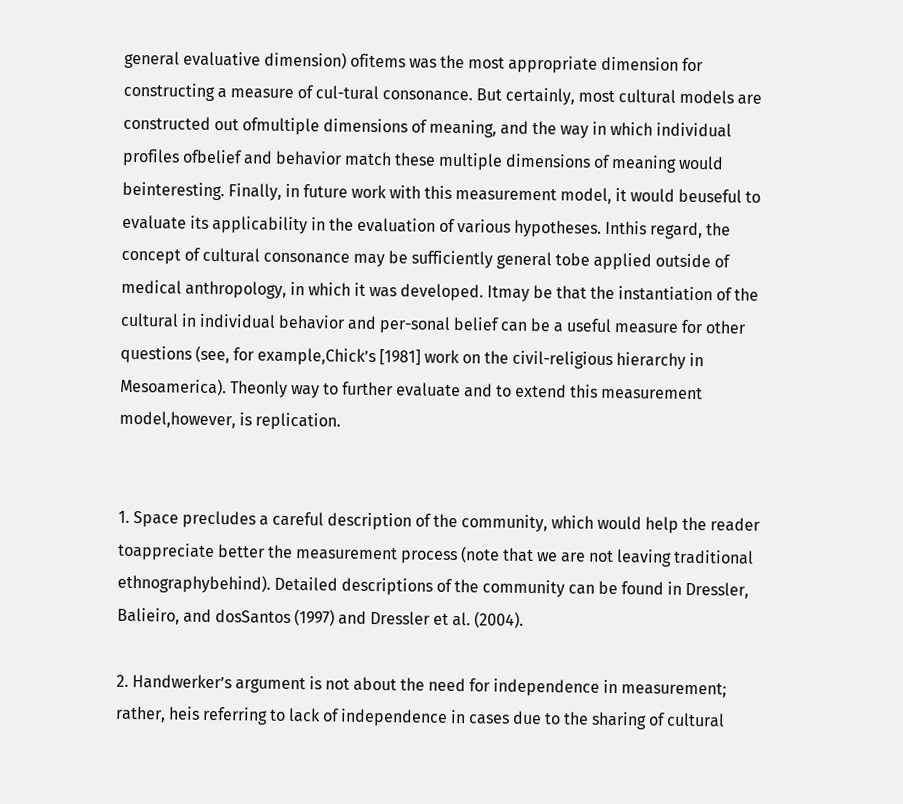general evaluative dimension) ofitems was the most appropriate dimension for constructing a measure of cul-tural consonance. But certainly, most cultural models are constructed out ofmultiple dimensions of meaning, and the way in which individual profiles ofbelief and behavior match these multiple dimensions of meaning would beinteresting. Finally, in future work with this measurement model, it would beuseful to evaluate its applicability in the evaluation of various hypotheses. Inthis regard, the concept of cultural consonance may be sufficiently general tobe applied outside of medical anthropology, in which it was developed. Itmay be that the instantiation of the cultural in individual behavior and per-sonal belief can be a useful measure for other questions (see, for example,Chick’s [1981] work on the civil-religious hierarchy in Mesoamerica). Theonly way to further evaluate and to extend this measurement model,however, is replication.


1. Space precludes a careful description of the community, which would help the reader toappreciate better the measurement process (note that we are not leaving traditional ethnographybehind). Detailed descriptions of the community can be found in Dressler, Balieiro, and dosSantos (1997) and Dressler et al. (2004).

2. Handwerker’s argument is not about the need for independence in measurement; rather, heis referring to lack of independence in cases due to the sharing of cultural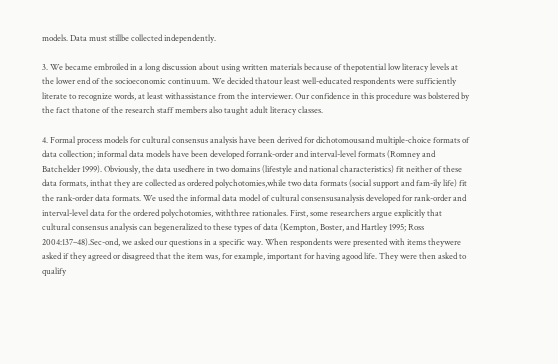models. Data must stillbe collected independently.

3. We became embroiled in a long discussion about using written materials because of thepotential low literacy levels at the lower end of the socioeconomic continuum. We decided thatour least well-educated respondents were sufficiently literate to recognize words, at least withassistance from the interviewer. Our confidence in this procedure was bolstered by the fact thatone of the research staff members also taught adult literacy classes.

4. Formal process models for cultural consensus analysis have been derived for dichotomousand multiple-choice formats of data collection; informal data models have been developed forrank-order and interval-level formats (Romney and Batchelder 1999). Obviously, the data usedhere in two domains (lifestyle and national characteristics) fit neither of these data formats, inthat they are collected as ordered polychotomies,while two data formats (social support and fam-ily life) fit the rank-order data formats. We used the informal data model of cultural consensusanalysis developed for rank-order and interval-level data for the ordered polychotomies, withthree rationales. First, some researchers argue explicitly that cultural consensus analysis can begeneralized to these types of data (Kempton, Boster, and Hartley 1995; Ross 2004:137–48).Sec-ond, we asked our questions in a specific way. When respondents were presented with items theywere asked if they agreed or disagreed that the item was, for example, important for having agood life. They were then asked to qualify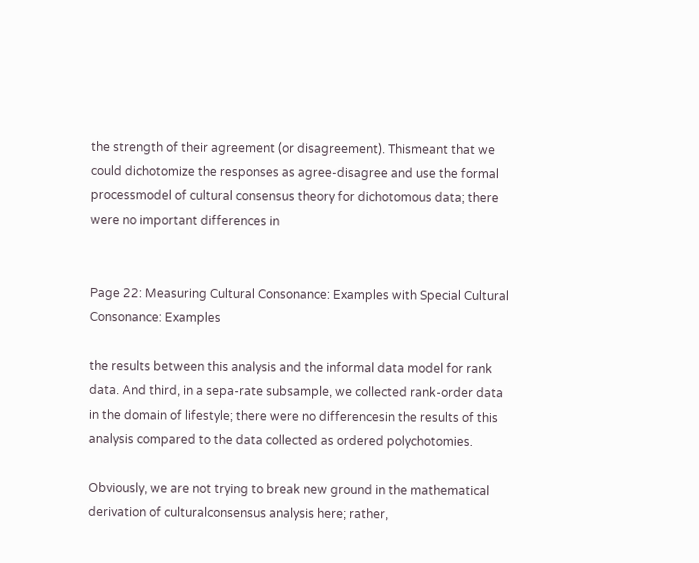the strength of their agreement (or disagreement). Thismeant that we could dichotomize the responses as agree-disagree and use the formal processmodel of cultural consensus theory for dichotomous data; there were no important differences in


Page 22: Measuring Cultural Consonance: Examples with Special Cultural Consonance: Examples

the results between this analysis and the informal data model for rank data. And third, in a sepa-rate subsample, we collected rank-order data in the domain of lifestyle; there were no differencesin the results of this analysis compared to the data collected as ordered polychotomies.

Obviously, we are not trying to break new ground in the mathematical derivation of culturalconsensus analysis here; rather,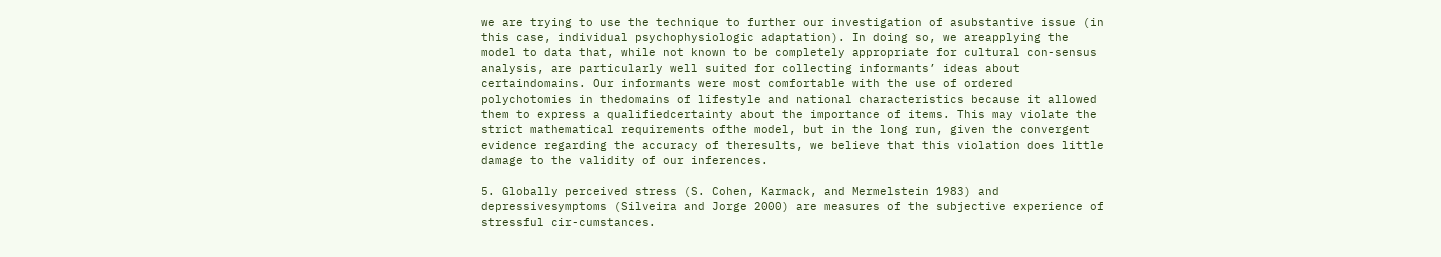we are trying to use the technique to further our investigation of asubstantive issue (in this case, individual psychophysiologic adaptation). In doing so, we areapplying the model to data that, while not known to be completely appropriate for cultural con-sensus analysis, are particularly well suited for collecting informants’ ideas about certaindomains. Our informants were most comfortable with the use of ordered polychotomies in thedomains of lifestyle and national characteristics because it allowed them to express a qualifiedcertainty about the importance of items. This may violate the strict mathematical requirements ofthe model, but in the long run, given the convergent evidence regarding the accuracy of theresults, we believe that this violation does little damage to the validity of our inferences.

5. Globally perceived stress (S. Cohen, Karmack, and Mermelstein 1983) and depressivesymptoms (Silveira and Jorge 2000) are measures of the subjective experience of stressful cir-cumstances.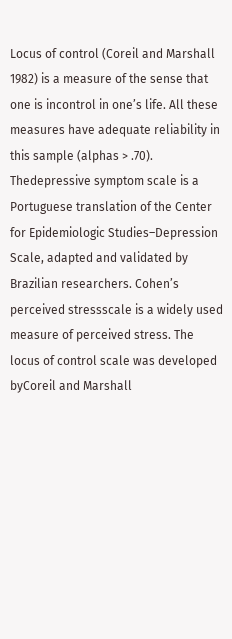Locus of control (Coreil and Marshall 1982) is a measure of the sense that one is incontrol in one’s life. All these measures have adequate reliability in this sample (alphas > .70). Thedepressive symptom scale is a Portuguese translation of the Center for Epidemiologic Studies–Depression Scale, adapted and validated by Brazilian researchers. Cohen’s perceived stressscale is a widely used measure of perceived stress. The locus of control scale was developed byCoreil and Marshall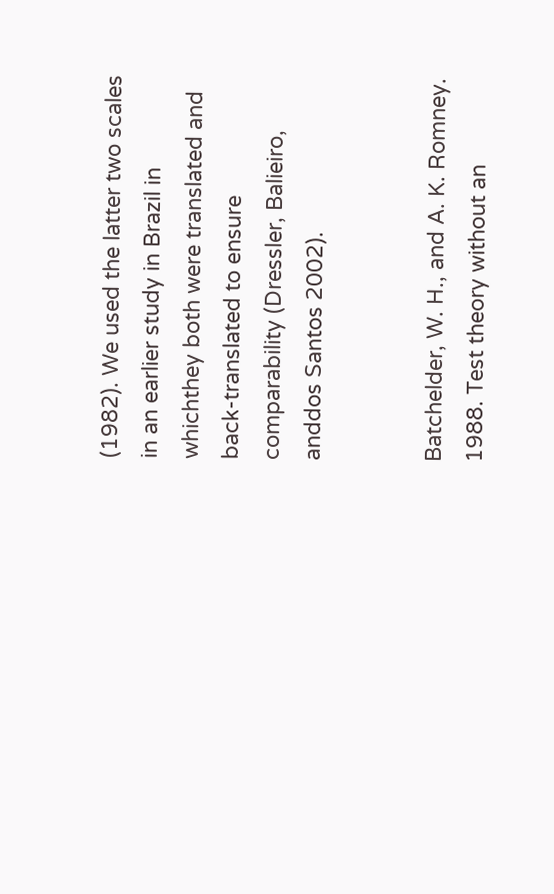(1982). We used the latter two scales in an earlier study in Brazil in whichthey both were translated and back-translated to ensure comparability (Dressler, Balieiro, anddos Santos 2002).


Batchelder, W. H., and A. K. Romney. 1988. Test theory without an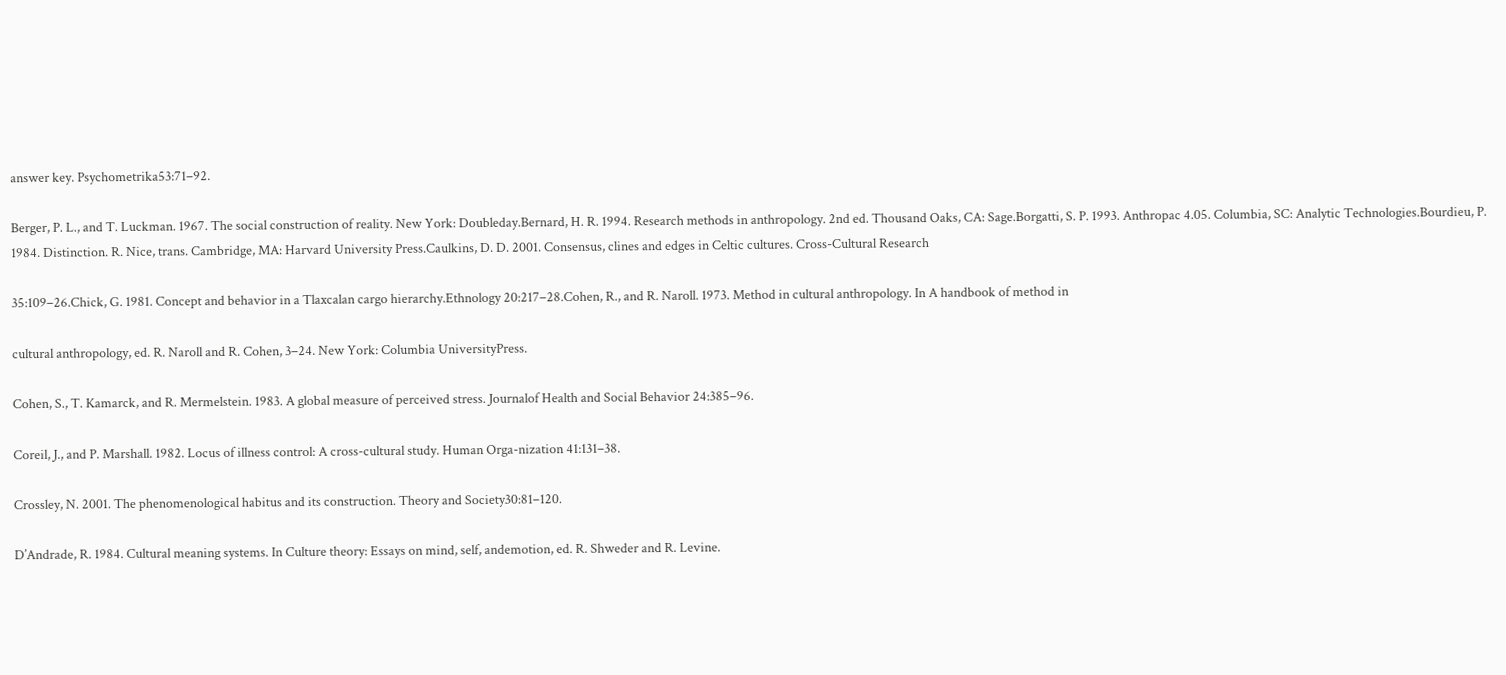answer key. Psychometrika53:71–92.

Berger, P. L., and T. Luckman. 1967. The social construction of reality. New York: Doubleday.Bernard, H. R. 1994. Research methods in anthropology. 2nd ed. Thousand Oaks, CA: Sage.Borgatti, S. P. 1993. Anthropac 4.05. Columbia, SC: Analytic Technologies.Bourdieu, P. 1984. Distinction. R. Nice, trans. Cambridge, MA: Harvard University Press.Caulkins, D. D. 2001. Consensus, clines and edges in Celtic cultures. Cross-Cultural Research

35:109–26.Chick, G. 1981. Concept and behavior in a Tlaxcalan cargo hierarchy.Ethnology 20:217–28.Cohen, R., and R. Naroll. 1973. Method in cultural anthropology. In A handbook of method in

cultural anthropology, ed. R. Naroll and R. Cohen, 3–24. New York: Columbia UniversityPress.

Cohen, S., T. Kamarck, and R. Mermelstein. 1983. A global measure of perceived stress. Journalof Health and Social Behavior 24:385–96.

Coreil, J., and P. Marshall. 1982. Locus of illness control: A cross-cultural study. Human Orga-nization 41:131–38.

Crossley, N. 2001. The phenomenological habitus and its construction. Theory and Society30:81–120.

D’Andrade, R. 1984. Cultural meaning systems. In Culture theory: Essays on mind, self, andemotion, ed. R. Shweder and R. Levine.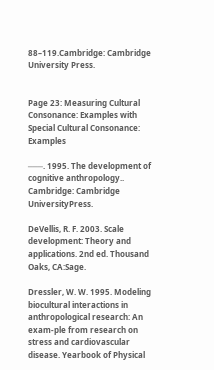88–119.Cambridge: Cambridge University Press.


Page 23: Measuring Cultural Consonance: Examples with Special Cultural Consonance: Examples

⎯⎯⎯. 1995. The development of cognitive anthropology.. Cambridge: Cambridge UniversityPress.

DeVellis, R. F. 2003. Scale development: Theory and applications. 2nd ed. Thousand Oaks, CA:Sage.

Dressler, W. W. 1995. Modeling biocultural interactions in anthropological research: An exam-ple from research on stress and cardiovascular disease. Yearbook of Physical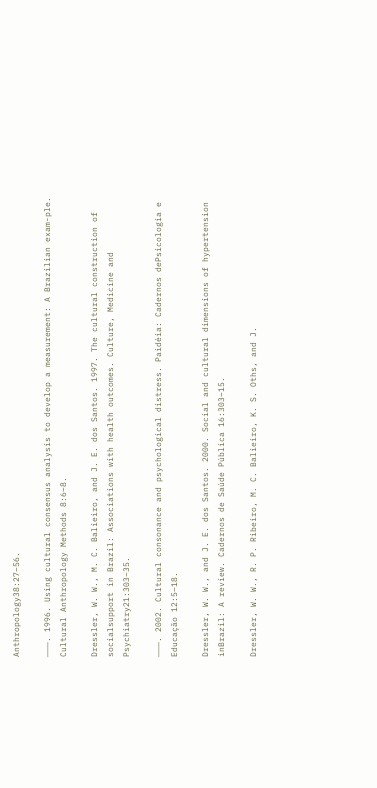Anthropology38:27–56.

⎯⎯⎯. 1996. Using cultural consensus analysis to develop a measurement: A Brazilian exam-ple. Cultural Anthropology Methods 8:6–8.

Dressler, W. W., M. C. Balieiro, and J. E. dos Santos. 1997. The cultural construction of socialsupport in Brazil: Associations with health outcomes. Culture, Medicine and Psychiatry21:303–35.

⎯⎯⎯. 2002. Cultural consonance and psychological distress. Paidéia: Cadernos dePsicologia e Educação 12:5–18.

Dressler, W. W., and J. E. dos Santos. 2000. Social and cultural dimensions of hypertension inBrazil: A review. Cadernos de Saúde Pública 16:303–15.

Dressler, W. W., R. P. Ribeiro, M. C. Balieiro, K. S. Oths, and J.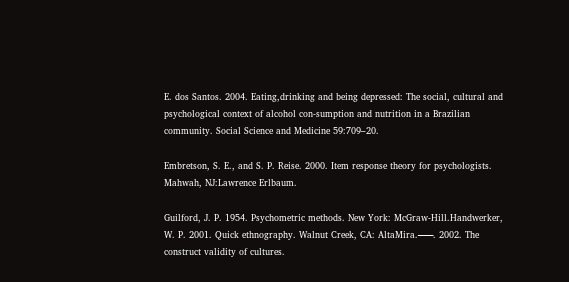E. dos Santos. 2004. Eating,drinking and being depressed: The social, cultural and psychological context of alcohol con-sumption and nutrition in a Brazilian community. Social Science and Medicine 59:709–20.

Embretson, S. E., and S. P. Reise. 2000. Item response theory for psychologists. Mahwah, NJ:Lawrence Erlbaum.

Guilford, J. P. 1954. Psychometric methods. New York: McGraw-Hill.Handwerker, W. P. 2001. Quick ethnography. Walnut Creek, CA: AltaMira.⎯⎯⎯. 2002. The construct validity of cultures.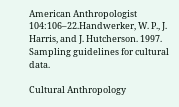American Anthropologist 104:106–22.Handwerker, W. P., J. Harris, and J. Hutcherson. 1997. Sampling guidelines for cultural data.

Cultural Anthropology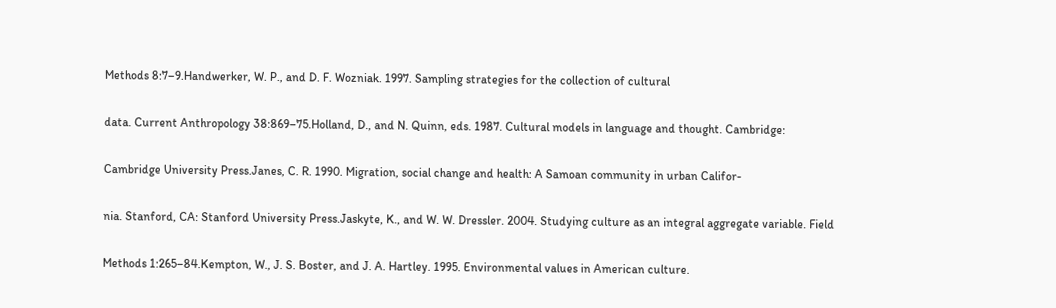Methods 8:7–9.Handwerker, W. P., and D. F. Wozniak. 1997. Sampling strategies for the collection of cultural

data. Current Anthropology 38:869–75.Holland, D., and N. Quinn, eds. 1987. Cultural models in language and thought. Cambridge:

Cambridge University Press.Janes, C. R. 1990. Migration, social change and health: A Samoan community in urban Califor-

nia. Stanford, CA: Stanford University Press.Jaskyte, K., and W. W. Dressler. 2004. Studying culture as an integral aggregate variable. Field

Methods 1:265–84.Kempton, W., J. S. Boster, and J. A. Hartley. 1995. Environmental values in American culture.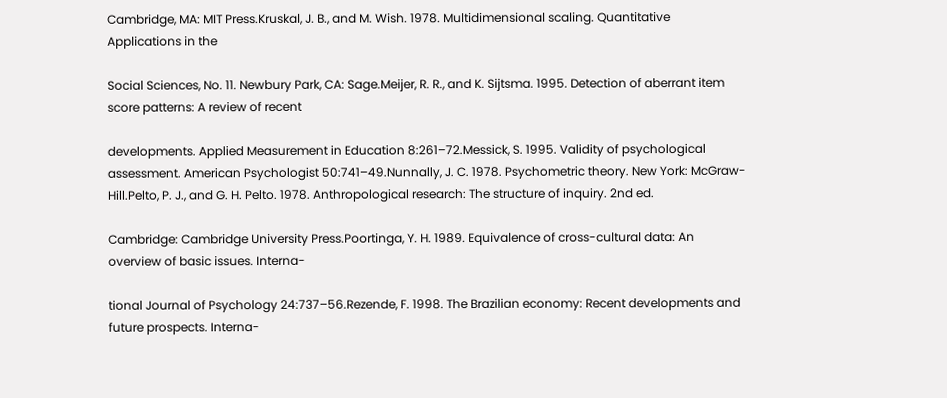Cambridge, MA: MIT Press.Kruskal, J. B., and M. Wish. 1978. Multidimensional scaling. Quantitative Applications in the

Social Sciences, No. 11. Newbury Park, CA: Sage.Meijer, R. R., and K. Sijtsma. 1995. Detection of aberrant item score patterns: A review of recent

developments. Applied Measurement in Education 8:261–72.Messick, S. 1995. Validity of psychological assessment. American Psychologist 50:741–49.Nunnally, J. C. 1978. Psychometric theory. New York: McGraw-Hill.Pelto, P. J., and G. H. Pelto. 1978. Anthropological research: The structure of inquiry. 2nd ed.

Cambridge: Cambridge University Press.Poortinga, Y. H. 1989. Equivalence of cross-cultural data: An overview of basic issues. Interna-

tional Journal of Psychology 24:737–56.Rezende, F. 1998. The Brazilian economy: Recent developments and future prospects. Interna-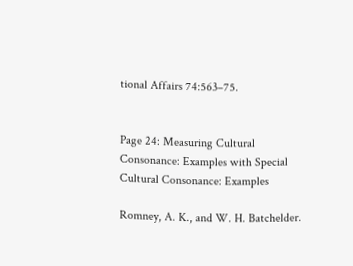tional Affairs 74:563–75.


Page 24: Measuring Cultural Consonance: Examples with Special Cultural Consonance: Examples

Romney, A. K., and W. H. Batchelder.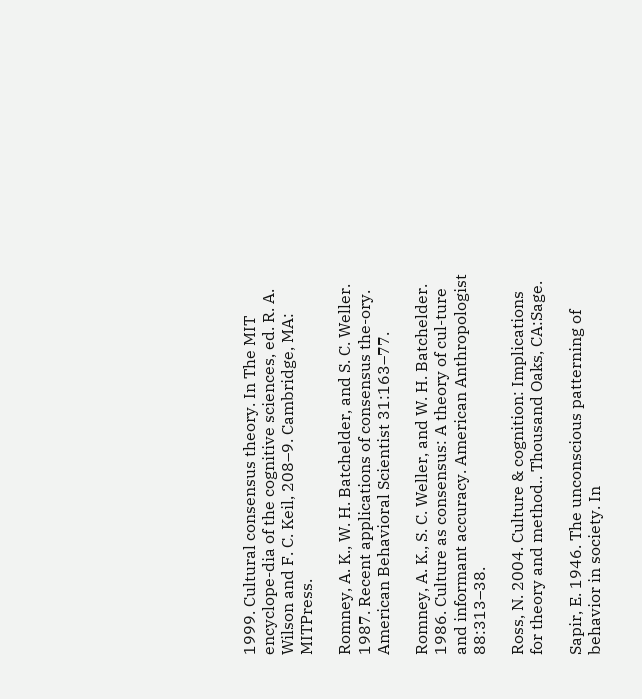1999. Cultural consensus theory. In The MIT encyclope-dia of the cognitive sciences, ed. R. A. Wilson and F. C. Keil, 208–9. Cambridge, MA: MITPress.

Romney, A. K., W. H. Batchelder, and S. C. Weller. 1987. Recent applications of consensus the-ory. American Behavioral Scientist 31:163–77.

Romney, A. K., S. C. Weller, and W. H. Batchelder. 1986. Culture as consensus: A theory of cul-ture and informant accuracy. American Anthropologist 88:313–38.

Ross, N. 2004. Culture & cognition: Implications for theory and method.. Thousand Oaks, CA:Sage.

Sapir, E. 1946. The unconscious patterning of behavior in society. In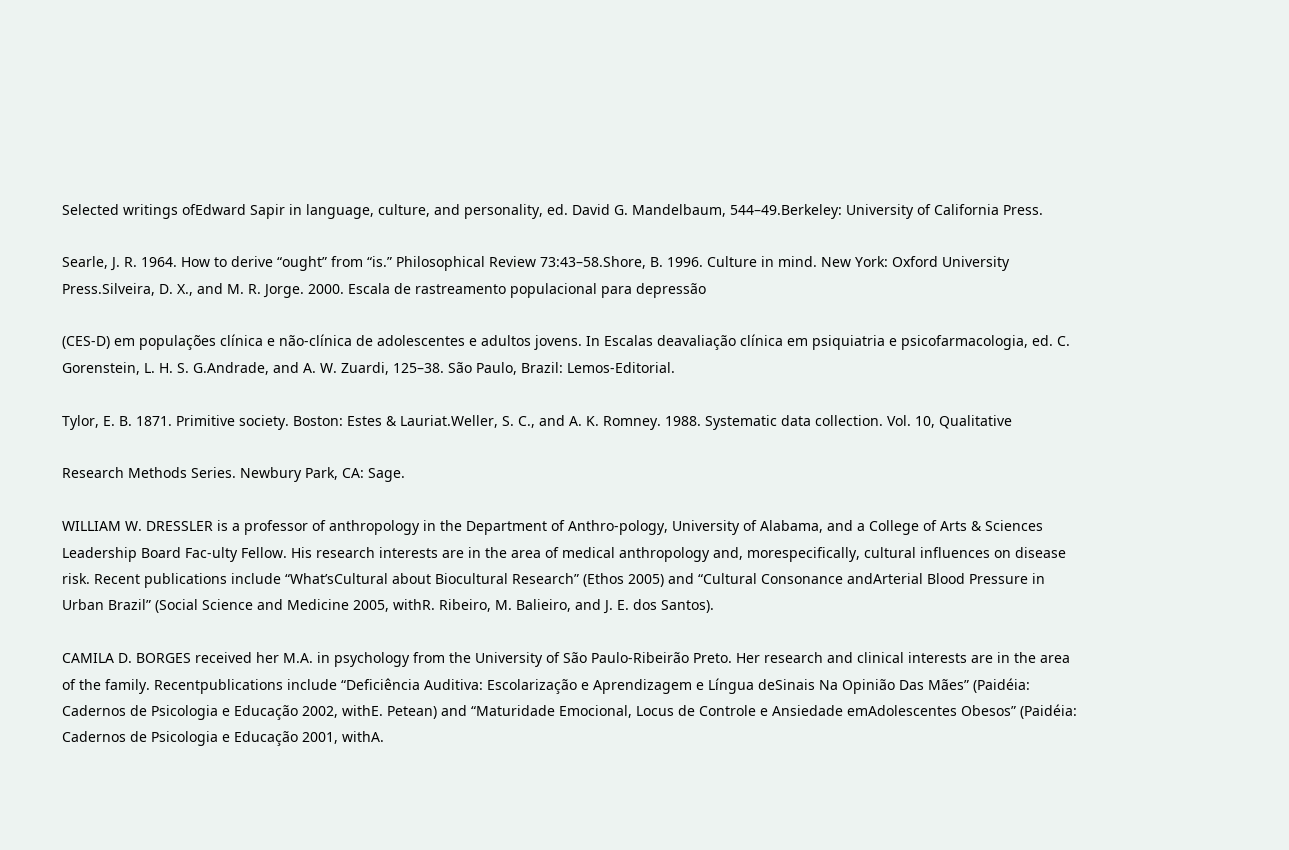Selected writings ofEdward Sapir in language, culture, and personality, ed. David G. Mandelbaum, 544–49.Berkeley: University of California Press.

Searle, J. R. 1964. How to derive “ought” from “is.” Philosophical Review 73:43–58.Shore, B. 1996. Culture in mind. New York: Oxford University Press.Silveira, D. X., and M. R. Jorge. 2000. Escala de rastreamento populacional para depressão

(CES-D) em populações clínica e não-clínica de adolescentes e adultos jovens. In Escalas deavaliação clínica em psiquiatria e psicofarmacologia, ed. C. Gorenstein, L. H. S. G.Andrade, and A. W. Zuardi, 125–38. São Paulo, Brazil: Lemos-Editorial.

Tylor, E. B. 1871. Primitive society. Boston: Estes & Lauriat.Weller, S. C., and A. K. Romney. 1988. Systematic data collection. Vol. 10, Qualitative

Research Methods Series. Newbury Park, CA: Sage.

WILLIAM W. DRESSLER is a professor of anthropology in the Department of Anthro-pology, University of Alabama, and a College of Arts & Sciences Leadership Board Fac-ulty Fellow. His research interests are in the area of medical anthropology and, morespecifically, cultural influences on disease risk. Recent publications include “What’sCultural about Biocultural Research” (Ethos 2005) and “Cultural Consonance andArterial Blood Pressure in Urban Brazil” (Social Science and Medicine 2005, withR. Ribeiro, M. Balieiro, and J. E. dos Santos).

CAMILA D. BORGES received her M.A. in psychology from the University of São Paulo-Ribeirão Preto. Her research and clinical interests are in the area of the family. Recentpublications include “Deficiência Auditiva: Escolarização e Aprendizagem e Língua deSinais Na Opinião Das Mães” (Paidéia: Cadernos de Psicologia e Educação 2002, withE. Petean) and “Maturidade Emocional, Locus de Controle e Ansiedade emAdolescentes Obesos” (Paidéia: Cadernos de Psicologia e Educação 2001, withA.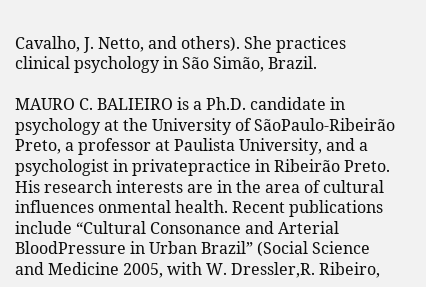Cavalho, J. Netto, and others). She practices clinical psychology in São Simão, Brazil.

MAURO C. BALIEIRO is a Ph.D. candidate in psychology at the University of SãoPaulo-Ribeirão Preto, a professor at Paulista University, and a psychologist in privatepractice in Ribeirão Preto. His research interests are in the area of cultural influences onmental health. Recent publications include “Cultural Consonance and Arterial BloodPressure in Urban Brazil” (Social Science and Medicine 2005, with W. Dressler,R. Ribeiro,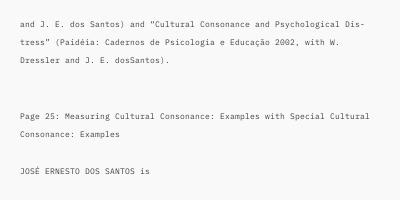and J. E. dos Santos) and “Cultural Consonance and Psychological Dis-tress” (Paidéia: Cadernos de Psicologia e Educação 2002, with W. Dressler and J. E. dosSantos).


Page 25: Measuring Cultural Consonance: Examples with Special Cultural Consonance: Examples

JOSÉ ERNESTO DOS SANTOS is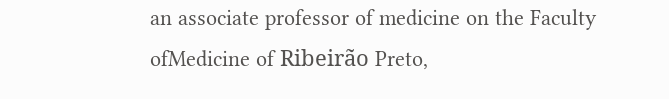an associate professor of medicine on the Faculty ofMedicine of Ribeirão Preto,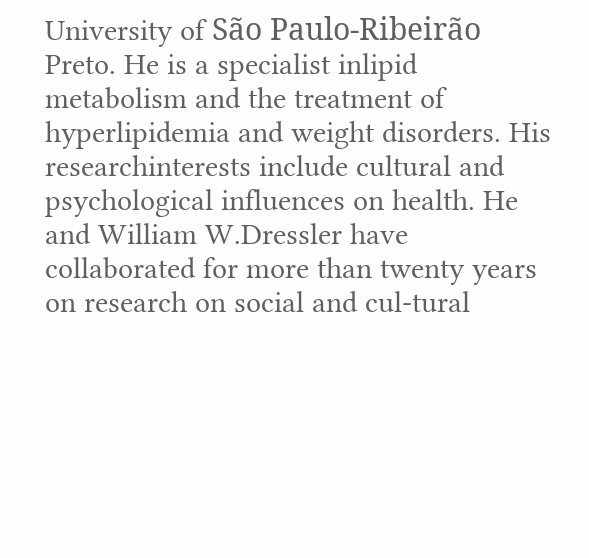University of São Paulo-Ribeirão Preto. He is a specialist inlipid metabolism and the treatment of hyperlipidemia and weight disorders. His researchinterests include cultural and psychological influences on health. He and William W.Dressler have collaborated for more than twenty years on research on social and cul-tural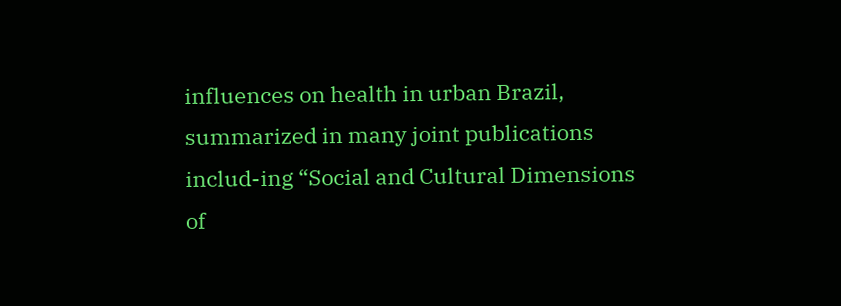influences on health in urban Brazil, summarized in many joint publications includ-ing “Social and Cultural Dimensions of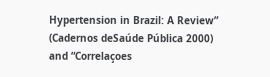Hypertension in Brazil: A Review” (Cadernos deSaúde Pública 2000) and “Correlaçoes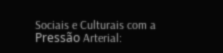Sociais e Culturais com a Pressão Arterial: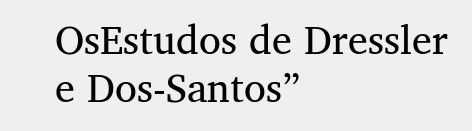OsEstudos de Dressler e Dos-Santos”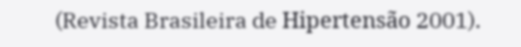(Revista Brasileira de Hipertensão 2001).